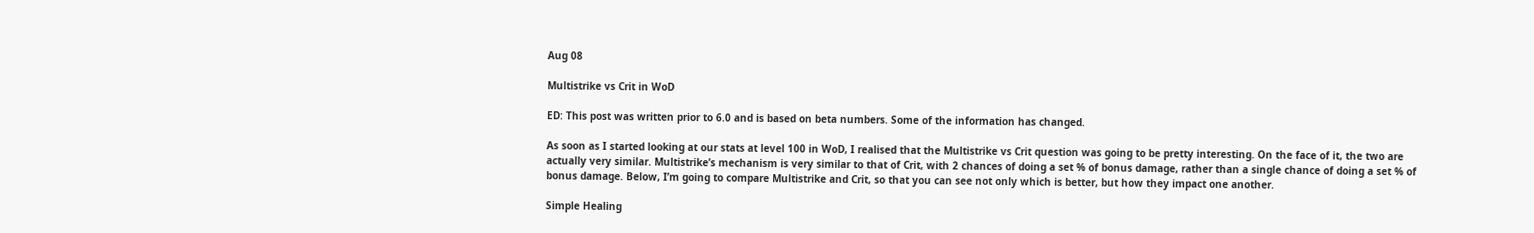Aug 08

Multistrike vs Crit in WoD

ED: This post was written prior to 6.0 and is based on beta numbers. Some of the information has changed.

As soon as I started looking at our stats at level 100 in WoD, I realised that the Multistrike vs Crit question was going to be pretty interesting. On the face of it, the two are actually very similar. Multistrike’s mechanism is very similar to that of Crit, with 2 chances of doing a set % of bonus damage, rather than a single chance of doing a set % of bonus damage. Below, I’m going to compare Multistrike and Crit, so that you can see not only which is better, but how they impact one another.

Simple Healing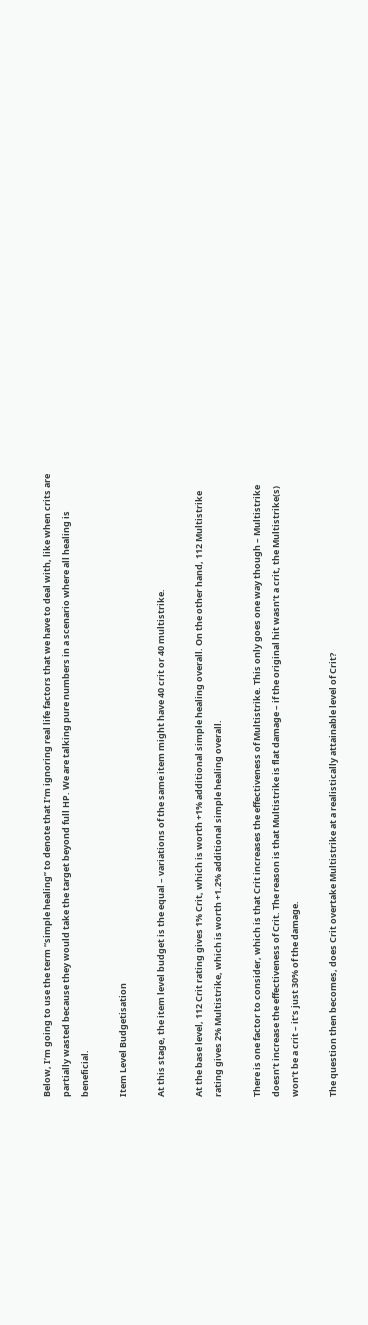Below, I’m going to use the term “simple healing” to denote that I’m ignoring real life factors that we have to deal with, like when crits are partially wasted because they would take the target beyond full HP. We are talking pure numbers in a scenario where all healing is beneficial.

Item Level Budgetisation

At this stage, the item level budget is the equal – variations of the same item might have 40 crit or 40 multistrike.

At the base level, 112 Crit rating gives 1% Crit, which is worth +1% additional simple healing overall. On the other hand, 112 Multistrike rating gives 2% Multistrike, which is worth +1.2% additional simple healing overall.

There is one factor to consider, which is that Crit increases the effectiveness of Multistrike. This only goes one way though – Multistrike doesn’t increase the effectiveness of Crit. The reason is that Multistrike is flat damage – if the original hit wasn’t a crit, the Multistrike(s) won’t be a crit – it’s just 30% of the damage.

The question then becomes, does Crit overtake Multistrike at a realistically attainable level of Crit?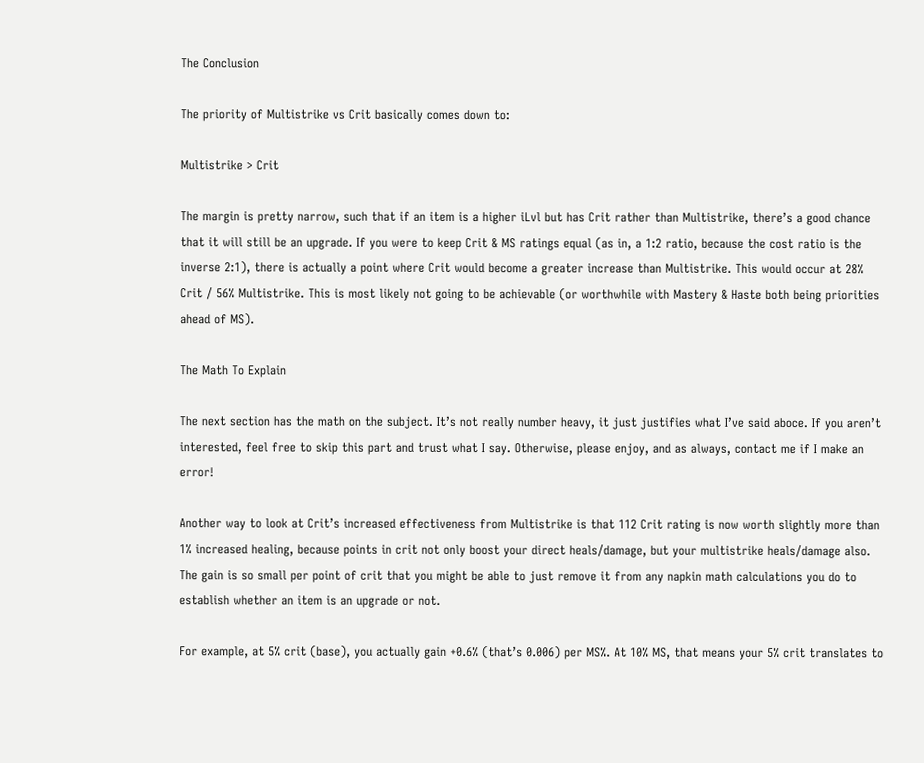The Conclusion

The priority of Multistrike vs Crit basically comes down to:

Multistrike > Crit

The margin is pretty narrow, such that if an item is a higher iLvl but has Crit rather than Multistrike, there’s a good chance that it will still be an upgrade. If you were to keep Crit & MS ratings equal (as in, a 1:2 ratio, because the cost ratio is the inverse 2:1), there is actually a point where Crit would become a greater increase than Multistrike. This would occur at 28% Crit / 56% Multistrike. This is most likely not going to be achievable (or worthwhile with Mastery & Haste both being priorities ahead of MS).

The Math To Explain

The next section has the math on the subject. It’s not really number heavy, it just justifies what I’ve said aboce. If you aren’t interested, feel free to skip this part and trust what I say. Otherwise, please enjoy, and as always, contact me if I make an error!

Another way to look at Crit’s increased effectiveness from Multistrike is that 112 Crit rating is now worth slightly more than 1% increased healing, because points in crit not only boost your direct heals/damage, but your multistrike heals/damage also. The gain is so small per point of crit that you might be able to just remove it from any napkin math calculations you do to establish whether an item is an upgrade or not.

For example, at 5% crit (base), you actually gain +0.6% (that’s 0.006) per MS%. At 10% MS, that means your 5% crit translates to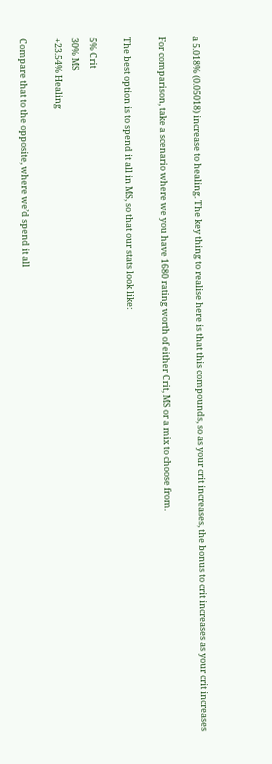a 5.018% (0.05018) increase to healing. The key thing to realise here is that this compounds, so as your crit increases, the bonus to crit increases as your crit increases

For comparison, take a scenario where we you have 1680 rating worth of either Crit, MS or a mix to choose from.

The best option is to spend it all in MS, so that our stats look like:

5% Crit
30% MS
+23.54% Healing

Compare that to the opposite, where we’d spend it all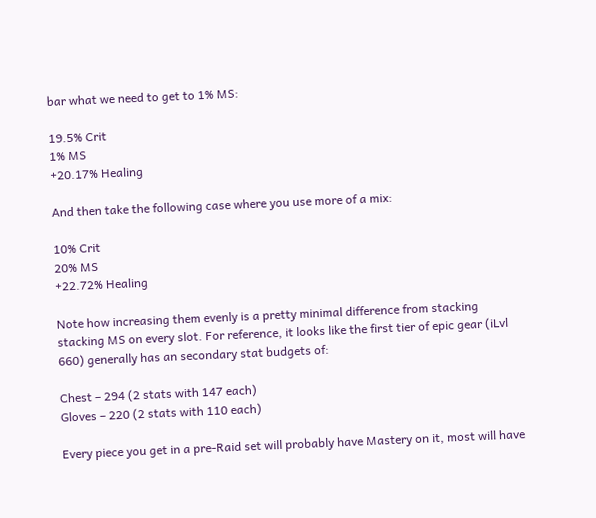bar what we need to get to 1% MS:

19.5% Crit
1% MS
+20.17% Healing

And then take the following case where you use more of a mix:

10% Crit
20% MS
+22.72% Healing

Note how increasing them evenly is a pretty minimal difference from stacking stacking MS on every slot. For reference, it looks like the first tier of epic gear (iLvl 660) generally has an secondary stat budgets of:

Chest – 294 (2 stats with 147 each)
Gloves – 220 (2 stats with 110 each)

Every piece you get in a pre-Raid set will probably have Mastery on it, most will have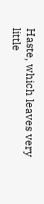Haste, which leaves very little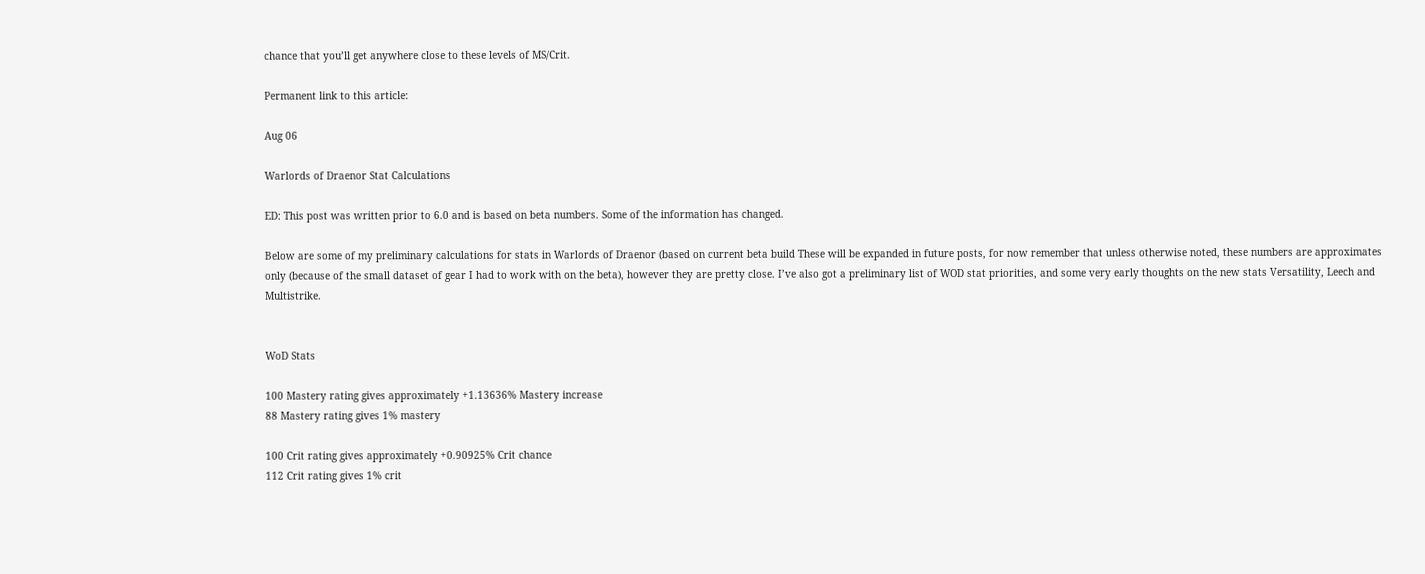chance that you’ll get anywhere close to these levels of MS/Crit.

Permanent link to this article:

Aug 06

Warlords of Draenor Stat Calculations

ED: This post was written prior to 6.0 and is based on beta numbers. Some of the information has changed.

Below are some of my preliminary calculations for stats in Warlords of Draenor (based on current beta build These will be expanded in future posts, for now remember that unless otherwise noted, these numbers are approximates only (because of the small dataset of gear I had to work with on the beta), however they are pretty close. I’ve also got a preliminary list of WOD stat priorities, and some very early thoughts on the new stats Versatility, Leech and Multistrike.


WoD Stats

100 Mastery rating gives approximately +1.13636% Mastery increase
88 Mastery rating gives 1% mastery

100 Crit rating gives approximately +0.90925% Crit chance
112 Crit rating gives 1% crit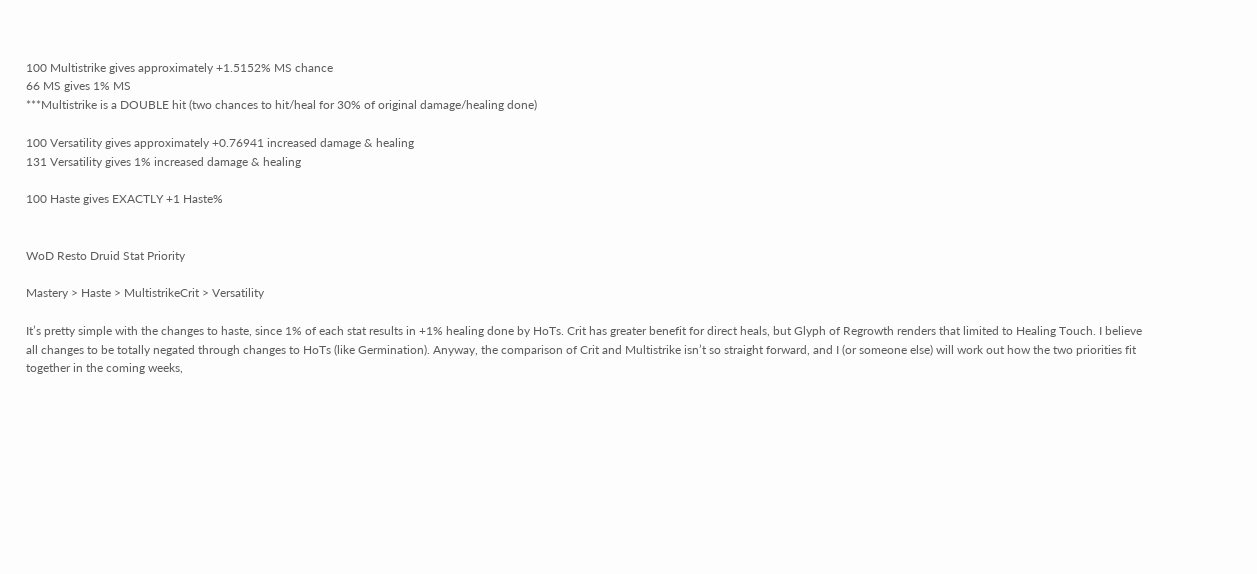100 Multistrike gives approximately +1.5152% MS chance
66 MS gives 1% MS
***Multistrike is a DOUBLE hit (two chances to hit/heal for 30% of original damage/healing done)

100 Versatility gives approximately +0.76941 increased damage & healing
131 Versatility gives 1% increased damage & healing

100 Haste gives EXACTLY +1 Haste%


WoD Resto Druid Stat Priority

Mastery > Haste > MultistrikeCrit > Versatility

It’s pretty simple with the changes to haste, since 1% of each stat results in +1% healing done by HoTs. Crit has greater benefit for direct heals, but Glyph of Regrowth renders that limited to Healing Touch. I believe all changes to be totally negated through changes to HoTs (like Germination). Anyway, the comparison of Crit and Multistrike isn’t so straight forward, and I (or someone else) will work out how the two priorities fit together in the coming weeks,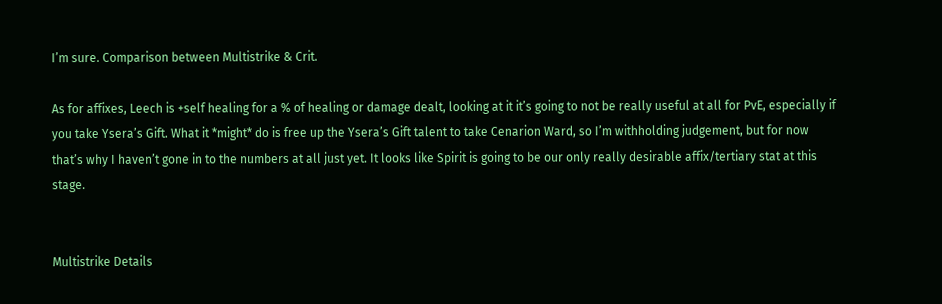I’m sure. Comparison between Multistrike & Crit.

As for affixes, Leech is +self healing for a % of healing or damage dealt, looking at it it’s going to not be really useful at all for PvE, especially if you take Ysera’s Gift. What it *might* do is free up the Ysera’s Gift talent to take Cenarion Ward, so I’m withholding judgement, but for now that’s why I haven’t gone in to the numbers at all just yet. It looks like Spirit is going to be our only really desirable affix/tertiary stat at this stage.


Multistrike Details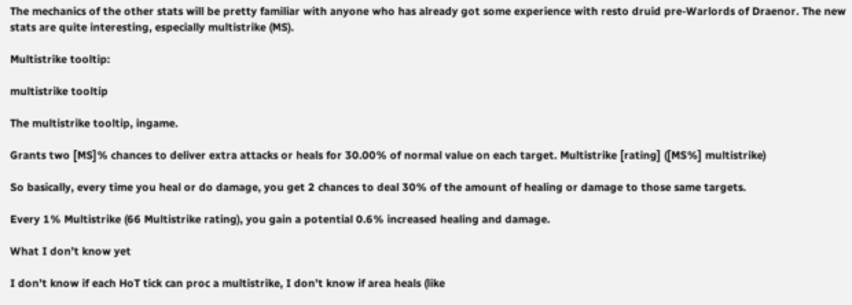The mechanics of the other stats will be pretty familiar with anyone who has already got some experience with resto druid pre-Warlords of Draenor. The new stats are quite interesting, especially multistrike (MS).

Multistrike tooltip:

multistrike tooltip

The multistrike tooltip, ingame.

Grants two [MS]% chances to deliver extra attacks or heals for 30.00% of normal value on each target. Multistrike [rating] ([MS%] multistrike)

So basically, every time you heal or do damage, you get 2 chances to deal 30% of the amount of healing or damage to those same targets.

Every 1% Multistrike (66 Multistrike rating), you gain a potential 0.6% increased healing and damage.

What I don’t know yet

I don’t know if each HoT tick can proc a multistrike, I don’t know if area heals (like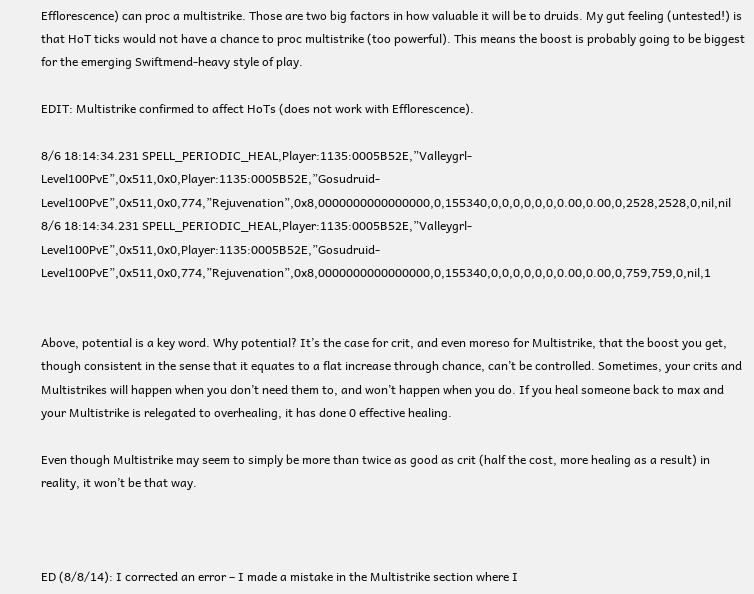Efflorescence) can proc a multistrike. Those are two big factors in how valuable it will be to druids. My gut feeling (untested!) is that HoT ticks would not have a chance to proc multistrike (too powerful). This means the boost is probably going to be biggest for the emerging Swiftmend-heavy style of play.

EDIT: Multistrike confirmed to affect HoTs (does not work with Efflorescence).

8/6 18:14:34.231 SPELL_PERIODIC_HEAL,Player:1135:0005B52E,”Valleygrl-Level100PvE”,0x511,0x0,Player:1135:0005B52E,”Gosudruid-Level100PvE”,0x511,0x0,774,”Rejuvenation”,0x8,0000000000000000,0,155340,0,0,0,0,0,0,0.00,0.00,0,2528,2528,0,nil,nil
8/6 18:14:34.231 SPELL_PERIODIC_HEAL,Player:1135:0005B52E,”Valleygrl-Level100PvE”,0x511,0x0,Player:1135:0005B52E,”Gosudruid-Level100PvE”,0x511,0x0,774,”Rejuvenation”,0x8,0000000000000000,0,155340,0,0,0,0,0,0,0.00,0.00,0,759,759,0,nil,1


Above, potential is a key word. Why potential? It’s the case for crit, and even moreso for Multistrike, that the boost you get, though consistent in the sense that it equates to a flat increase through chance, can’t be controlled. Sometimes, your crits and Multistrikes will happen when you don’t need them to, and won’t happen when you do. If you heal someone back to max and your Multistrike is relegated to overhealing, it has done 0 effective healing.

Even though Multistrike may seem to simply be more than twice as good as crit (half the cost, more healing as a result) in reality, it won’t be that way.



ED (8/8/14): I corrected an error – I made a mistake in the Multistrike section where I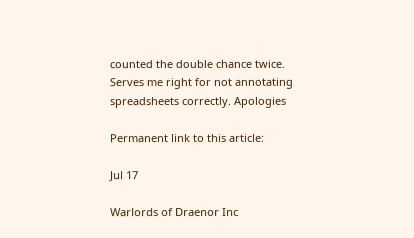counted the double chance twice. Serves me right for not annotating spreadsheets correctly. Apologies

Permanent link to this article:

Jul 17

Warlords of Draenor Inc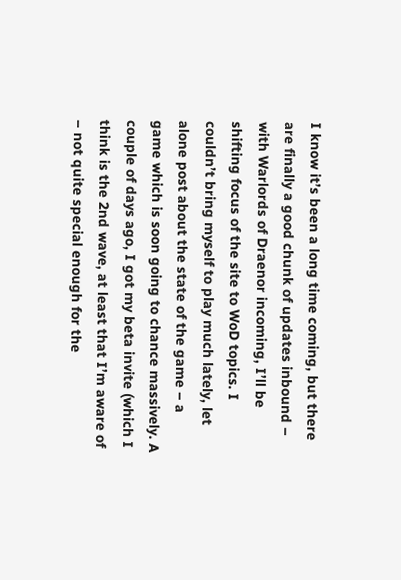I know it’s been a long time coming, but there are finally a good chunk of updates inbound – with Warlords of Draenor incoming, I’ll be shifting focus of the site to WoD topics. I couldn’t bring myself to play much lately, let alone post about the state of the game – a game which is soon going to chance massively. A couple of days ago, I got my beta invite (which I think is the 2nd wave, at least that I’m aware of – not quite special enough for the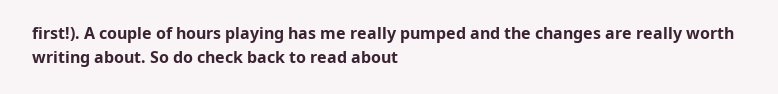first!). A couple of hours playing has me really pumped and the changes are really worth writing about. So do check back to read about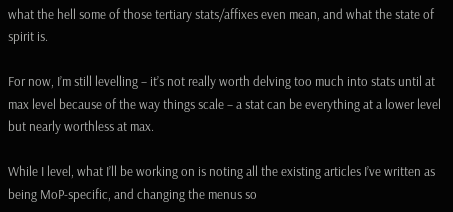what the hell some of those tertiary stats/affixes even mean, and what the state of spirit is.

For now, I’m still levelling – it’s not really worth delving too much into stats until at max level because of the way things scale – a stat can be everything at a lower level but nearly worthless at max.

While I level, what I’ll be working on is noting all the existing articles I’ve written as being MoP-specific, and changing the menus so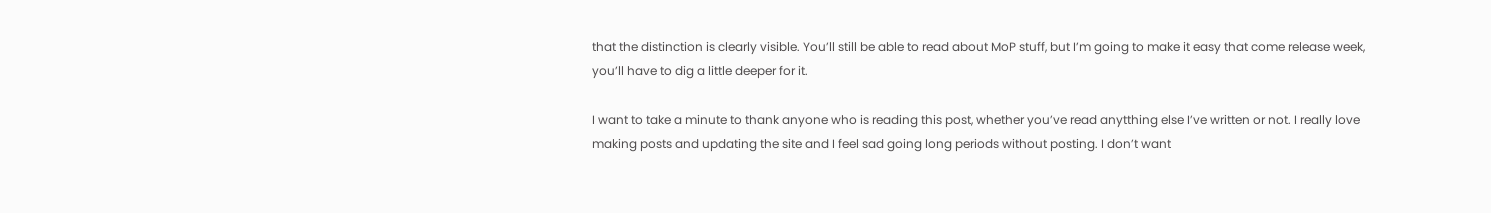that the distinction is clearly visible. You’ll still be able to read about MoP stuff, but I’m going to make it easy that come release week, you’ll have to dig a little deeper for it.

I want to take a minute to thank anyone who is reading this post, whether you’ve read anytthing else I’ve written or not. I really love making posts and updating the site and I feel sad going long periods without posting. I don’t want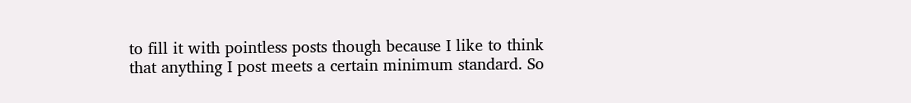to fill it with pointless posts though because I like to think that anything I post meets a certain minimum standard. So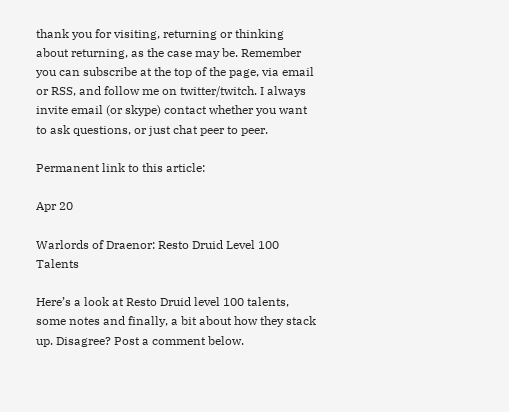thank you for visiting, returning or thinking about returning, as the case may be. Remember you can subscribe at the top of the page, via email or RSS, and follow me on twitter/twitch. I always invite email (or skype) contact whether you want to ask questions, or just chat peer to peer.

Permanent link to this article:

Apr 20

Warlords of Draenor: Resto Druid Level 100 Talents

Here’s a look at Resto Druid level 100 talents, some notes and finally, a bit about how they stack up. Disagree? Post a comment below.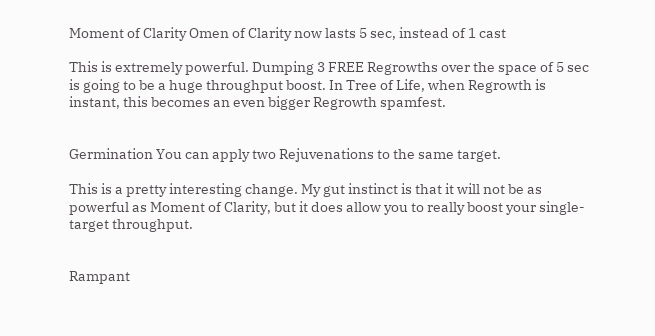Moment of Clarity Omen of Clarity now lasts 5 sec, instead of 1 cast

This is extremely powerful. Dumping 3 FREE Regrowths over the space of 5 sec is going to be a huge throughput boost. In Tree of Life, when Regrowth is instant, this becomes an even bigger Regrowth spamfest.


Germination You can apply two Rejuvenations to the same target.

This is a pretty interesting change. My gut instinct is that it will not be as powerful as Moment of Clarity, but it does allow you to really boost your single-target throughput.


Rampant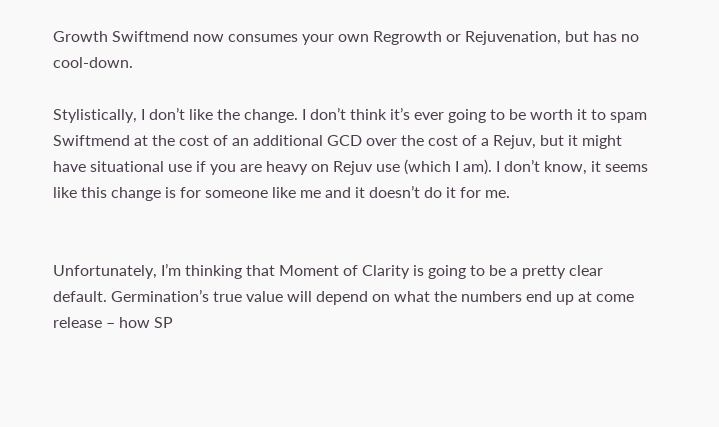Growth Swiftmend now consumes your own Regrowth or Rejuvenation, but has no cool-down.

Stylistically, I don’t like the change. I don’t think it’s ever going to be worth it to spam Swiftmend at the cost of an additional GCD over the cost of a Rejuv, but it might have situational use if you are heavy on Rejuv use (which I am). I don’t know, it seems like this change is for someone like me and it doesn’t do it for me.


Unfortunately, I’m thinking that Moment of Clarity is going to be a pretty clear default. Germination’s true value will depend on what the numbers end up at come release – how SP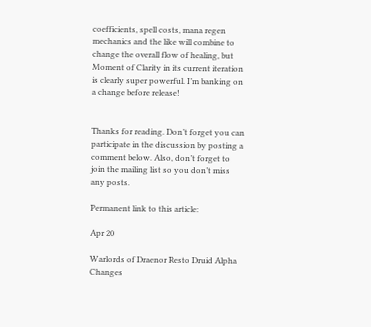coefficients, spell costs, mana regen mechanics and the like will combine to change the overall flow of healing, but Moment of Clarity in its current iteration is clearly super powerful. I’m banking on a change before release!


Thanks for reading. Don’t forget you can participate in the discussion by posting a comment below. Also, don’t forget to join the mailing list so you don’t miss any posts.

Permanent link to this article:

Apr 20

Warlords of Draenor Resto Druid Alpha Changes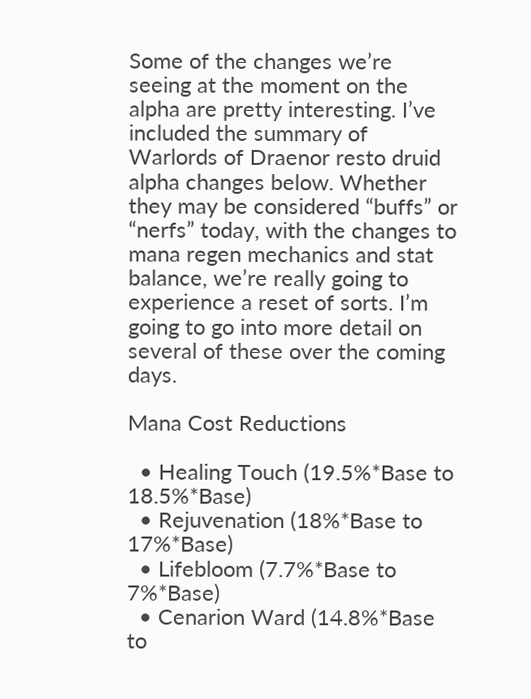Some of the changes we’re seeing at the moment on the alpha are pretty interesting. I’ve included the summary of Warlords of Draenor resto druid alpha changes below. Whether they may be considered “buffs” or “nerfs” today, with the changes to mana regen mechanics and stat balance, we’re really going to experience a reset of sorts. I’m going to go into more detail on several of these over the coming days.

Mana Cost Reductions

  • Healing Touch (19.5%*Base to 18.5%*Base)
  • Rejuvenation (18%*Base to 17%*Base)
  • Lifebloom (7.7%*Base to 7%*Base)
  • Cenarion Ward (14.8%*Base to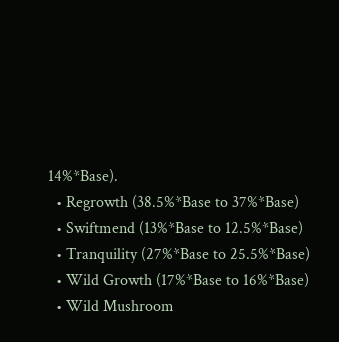14%*Base).
  • Regrowth (38.5%*Base to 37%*Base)
  • Swiftmend (13%*Base to 12.5%*Base)
  • Tranquility (27%*Base to 25.5%*Base)
  • Wild Growth (17%*Base to 16%*Base)
  • Wild Mushroom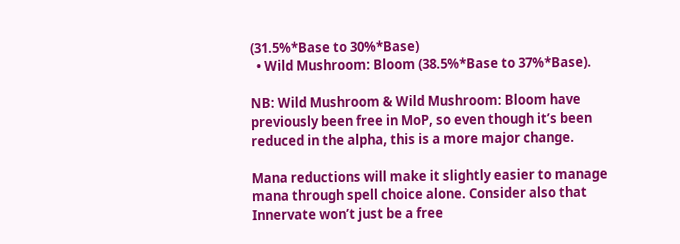(31.5%*Base to 30%*Base)
  • Wild Mushroom: Bloom (38.5%*Base to 37%*Base).

NB: Wild Mushroom & Wild Mushroom: Bloom have previously been free in MoP, so even though it’s been reduced in the alpha, this is a more major change.

Mana reductions will make it slightly easier to manage mana through spell choice alone. Consider also that Innervate won’t just be a free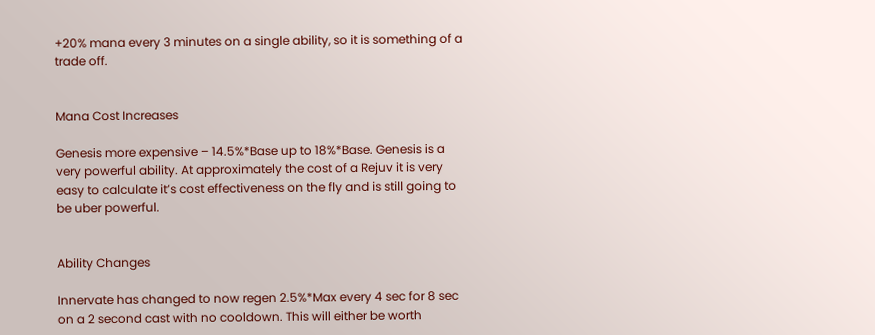+20% mana every 3 minutes on a single ability, so it is something of a trade off.


Mana Cost Increases

Genesis more expensive – 14.5%*Base up to 18%*Base. Genesis is a very powerful ability. At approximately the cost of a Rejuv it is very easy to calculate it’s cost effectiveness on the fly and is still going to be uber powerful.


Ability Changes

Innervate has changed to now regen 2.5%*Max every 4 sec for 8 sec on a 2 second cast with no cooldown. This will either be worth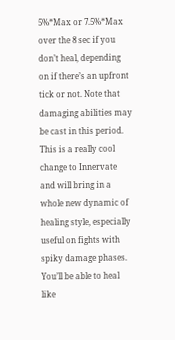5%*Max or 7.5%*Max over the 8 sec if you don’t heal, depending on if there’s an upfront tick or not. Note that damaging abilities may be cast in this period. This is a really cool change to Innervate and will bring in a whole new dynamic of healing style, especially useful on fights with spiky damage phases. You’ll be able to heal like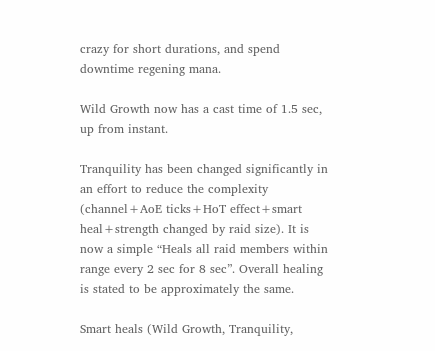crazy for short durations, and spend downtime regening mana.

Wild Growth now has a cast time of 1.5 sec, up from instant.

Tranquility has been changed significantly in an effort to reduce the complexity (channel+AoE ticks+HoT effect+smart heal+strength changed by raid size). It is now a simple “Heals all raid members within range every 2 sec for 8 sec”. Overall healing is stated to be approximately the same.

Smart heals (Wild Growth, Tranquility,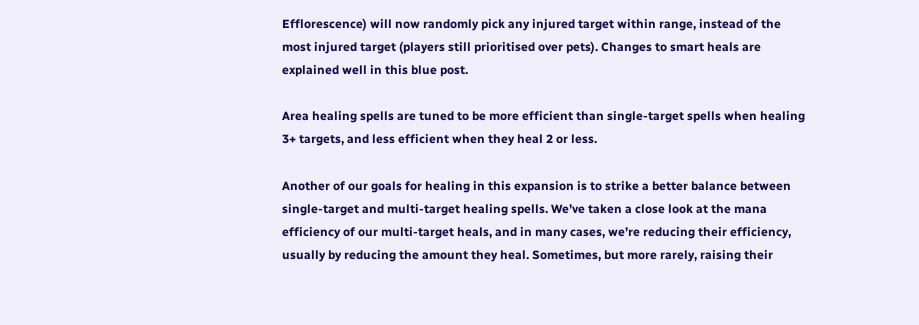Efflorescence) will now randomly pick any injured target within range, instead of the most injured target (players still prioritised over pets). Changes to smart heals are explained well in this blue post.

Area healing spells are tuned to be more efficient than single-target spells when healing 3+ targets, and less efficient when they heal 2 or less.

Another of our goals for healing in this expansion is to strike a better balance between single-target and multi-target healing spells. We’ve taken a close look at the mana efficiency of our multi-target heals, and in many cases, we’re reducing their efficiency, usually by reducing the amount they heal. Sometimes, but more rarely, raising their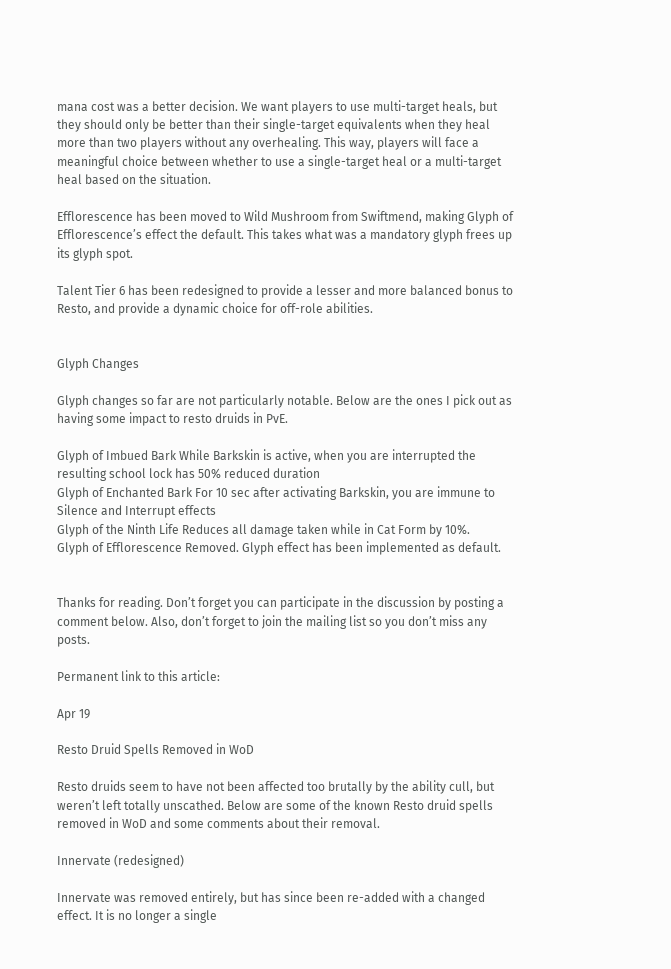mana cost was a better decision. We want players to use multi-target heals, but they should only be better than their single-target equivalents when they heal more than two players without any overhealing. This way, players will face a meaningful choice between whether to use a single-target heal or a multi-target heal based on the situation.

Efflorescence has been moved to Wild Mushroom from Swiftmend, making Glyph of Efflorescence’s effect the default. This takes what was a mandatory glyph frees up its glyph spot.

Talent Tier 6 has been redesigned to provide a lesser and more balanced bonus to Resto, and provide a dynamic choice for off-role abilities.


Glyph Changes

Glyph changes so far are not particularly notable. Below are the ones I pick out as having some impact to resto druids in PvE.

Glyph of Imbued Bark While Barkskin is active, when you are interrupted the resulting school lock has 50% reduced duration
Glyph of Enchanted Bark For 10 sec after activating Barkskin, you are immune to Silence and Interrupt effects
Glyph of the Ninth Life Reduces all damage taken while in Cat Form by 10%.
Glyph of Efflorescence Removed. Glyph effect has been implemented as default.


Thanks for reading. Don’t forget you can participate in the discussion by posting a comment below. Also, don’t forget to join the mailing list so you don’t miss any posts.

Permanent link to this article:

Apr 19

Resto Druid Spells Removed in WoD

Resto druids seem to have not been affected too brutally by the ability cull, but weren’t left totally unscathed. Below are some of the known Resto druid spells removed in WoD and some comments about their removal.

Innervate (redesigned)

Innervate was removed entirely, but has since been re-added with a changed effect. It is no longer a single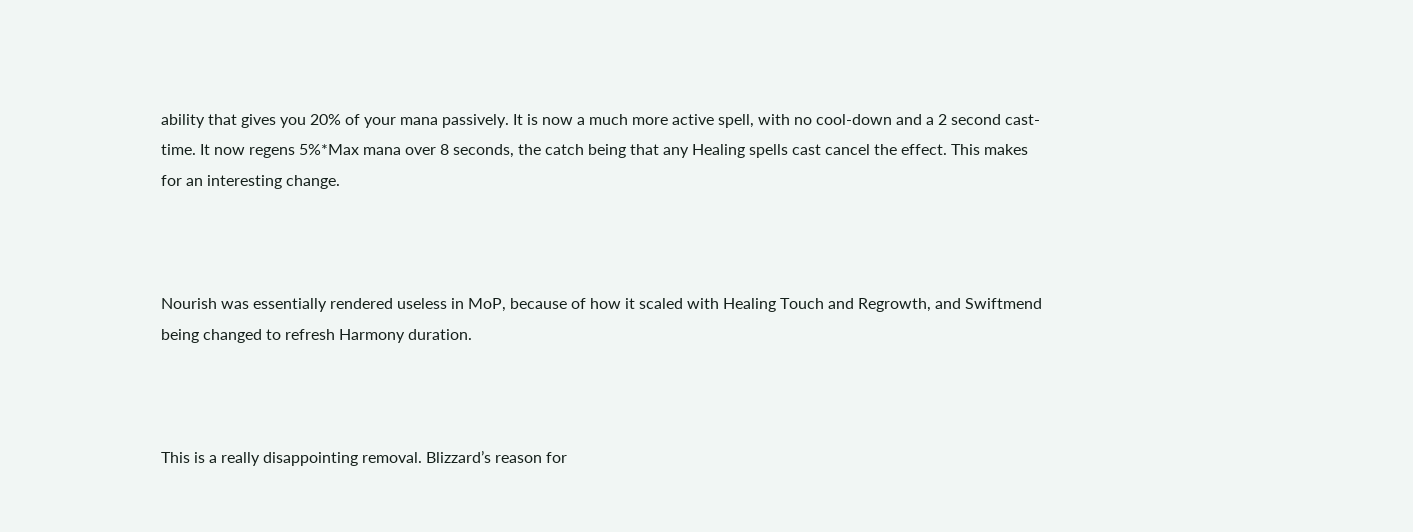ability that gives you 20% of your mana passively. It is now a much more active spell, with no cool-down and a 2 second cast-time. It now regens 5%*Max mana over 8 seconds, the catch being that any Healing spells cast cancel the effect. This makes for an interesting change.



Nourish was essentially rendered useless in MoP, because of how it scaled with Healing Touch and Regrowth, and Swiftmend being changed to refresh Harmony duration.



This is a really disappointing removal. Blizzard’s reason for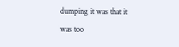dumping it was that it was too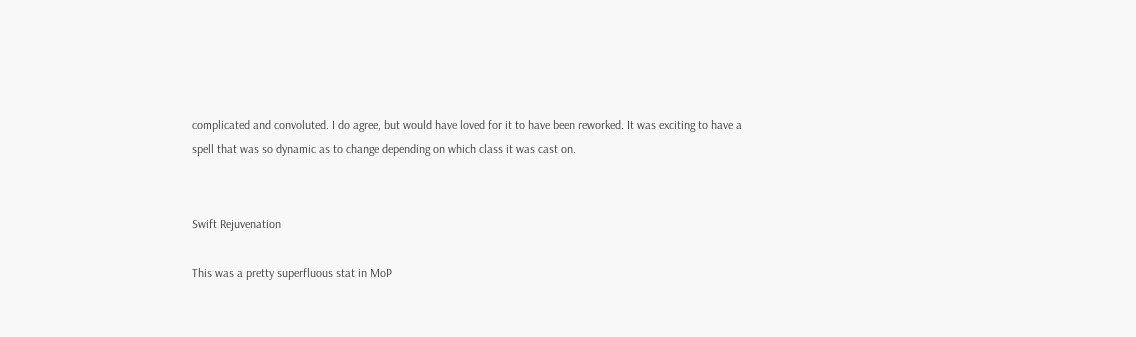complicated and convoluted. I do agree, but would have loved for it to have been reworked. It was exciting to have a spell that was so dynamic as to change depending on which class it was cast on.


Swift Rejuvenation

This was a pretty superfluous stat in MoP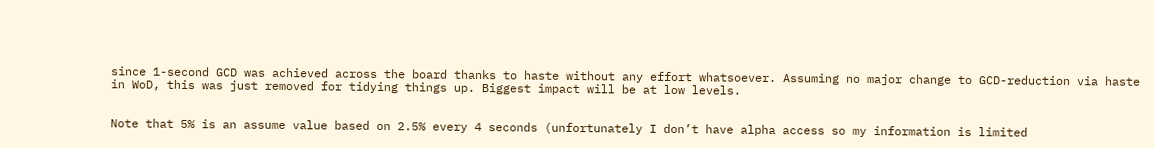since 1-second GCD was achieved across the board thanks to haste without any effort whatsoever. Assuming no major change to GCD-reduction via haste in WoD, this was just removed for tidying things up. Biggest impact will be at low levels.


Note that 5% is an assume value based on 2.5% every 4 seconds (unfortunately I don’t have alpha access so my information is limited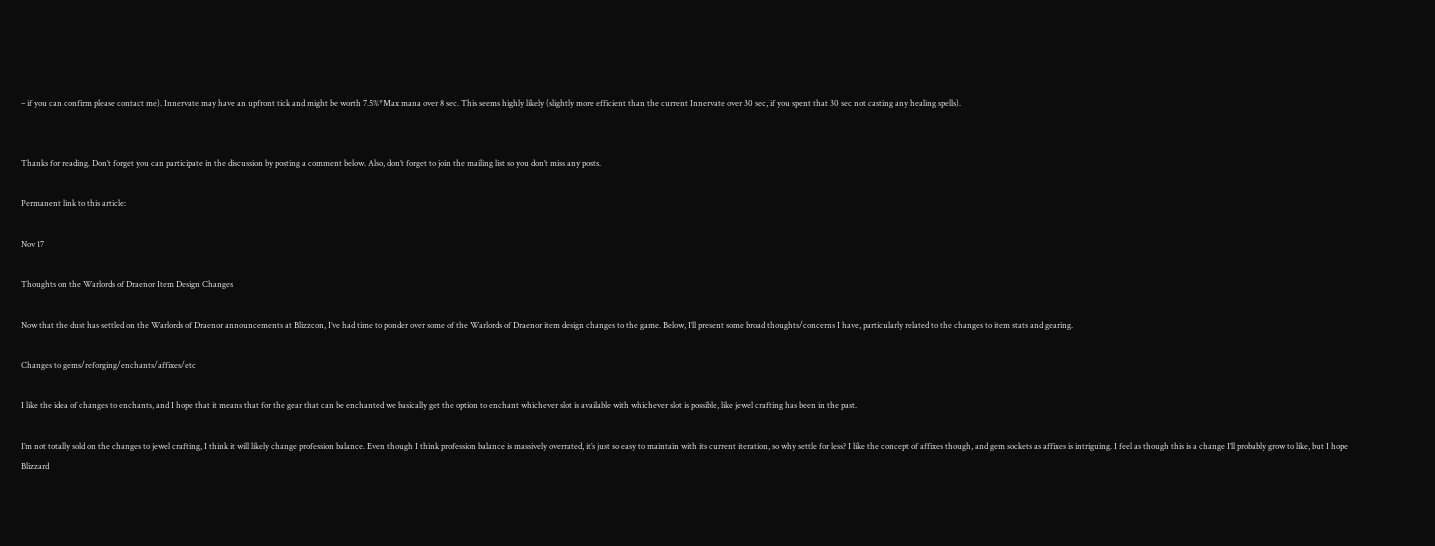– if you can confirm please contact me). Innervate may have an upfront tick and might be worth 7.5%*Max mana over 8 sec. This seems highly likely (slightly more efficient than the current Innervate over 30 sec, if you spent that 30 sec not casting any healing spells).


Thanks for reading. Don’t forget you can participate in the discussion by posting a comment below. Also, don’t forget to join the mailing list so you don’t miss any posts.

Permanent link to this article:

Nov 17

Thoughts on the Warlords of Draenor Item Design Changes

Now that the dust has settled on the Warlords of Draenor announcements at Blizzcon, I’ve had time to ponder over some of the Warlords of Draenor item design changes to the game. Below, I’ll present some broad thoughts/concerns I have, particularly related to the changes to item stats and gearing.

Changes to gems/reforging/enchants/affixes/etc

I like the idea of changes to enchants, and I hope that it means that for the gear that can be enchanted we basically get the option to enchant whichever slot is available with whichever slot is possible, like jewel crafting has been in the past.

I’m not totally sold on the changes to jewel crafting, I think it will likely change profession balance. Even though I think profession balance is massively overrated, it’s just so easy to maintain with its current iteration, so why settle for less? I like the concept of affixes though, and gem sockets as affixes is intriguing. I feel as though this is a change I’ll probably grow to like, but I hope Blizzard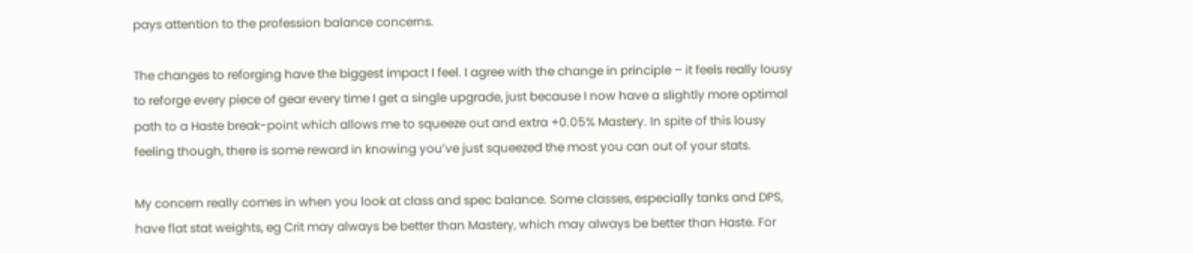pays attention to the profession balance concerns.

The changes to reforging have the biggest impact I feel. I agree with the change in principle – it feels really lousy to reforge every piece of gear every time I get a single upgrade, just because I now have a slightly more optimal path to a Haste break-point which allows me to squeeze out and extra +0.05% Mastery. In spite of this lousy feeling though, there is some reward in knowing you’ve just squeezed the most you can out of your stats.

My concern really comes in when you look at class and spec balance. Some classes, especially tanks and DPS, have flat stat weights, eg Crit may always be better than Mastery, which may always be better than Haste. For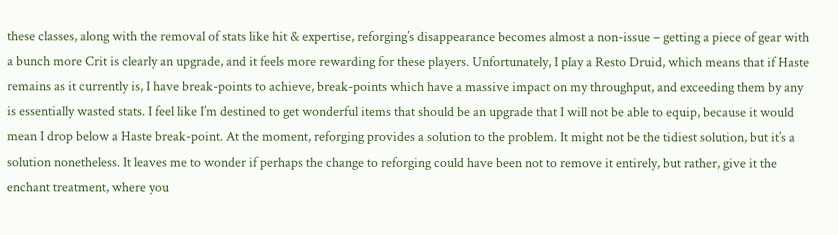these classes, along with the removal of stats like hit & expertise, reforging’s disappearance becomes almost a non-issue – getting a piece of gear with a bunch more Crit is clearly an upgrade, and it feels more rewarding for these players. Unfortunately, I play a Resto Druid, which means that if Haste remains as it currently is, I have break-points to achieve, break-points which have a massive impact on my throughput, and exceeding them by any is essentially wasted stats. I feel like I’m destined to get wonderful items that should be an upgrade that I will not be able to equip, because it would mean I drop below a Haste break-point. At the moment, reforging provides a solution to the problem. It might not be the tidiest solution, but it’s a solution nonetheless. It leaves me to wonder if perhaps the change to reforging could have been not to remove it entirely, but rather, give it the enchant treatment, where you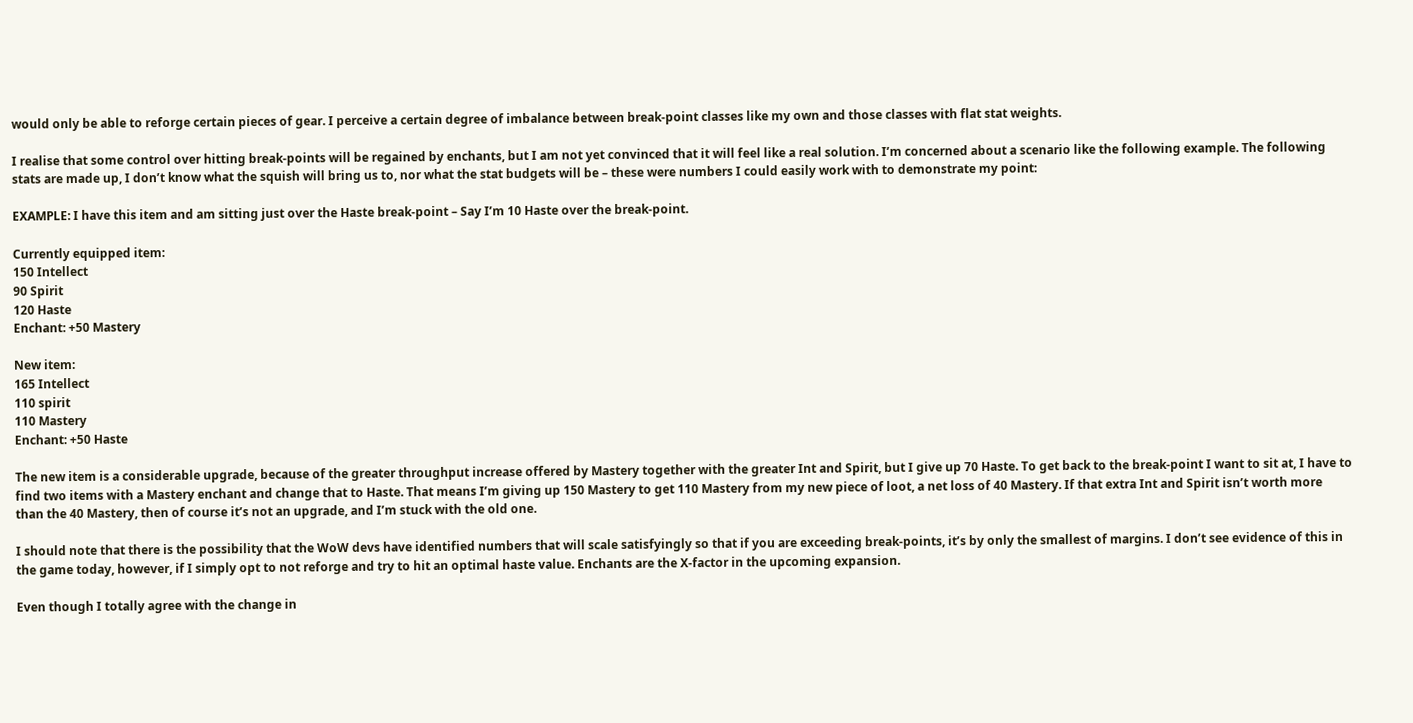would only be able to reforge certain pieces of gear. I perceive a certain degree of imbalance between break-point classes like my own and those classes with flat stat weights.

I realise that some control over hitting break-points will be regained by enchants, but I am not yet convinced that it will feel like a real solution. I’m concerned about a scenario like the following example. The following stats are made up, I don’t know what the squish will bring us to, nor what the stat budgets will be – these were numbers I could easily work with to demonstrate my point:

EXAMPLE: I have this item and am sitting just over the Haste break-point – Say I’m 10 Haste over the break-point.

Currently equipped item:
150 Intellect
90 Spirit
120 Haste
Enchant: +50 Mastery

New item:
165 Intellect
110 spirit
110 Mastery
Enchant: +50 Haste

The new item is a considerable upgrade, because of the greater throughput increase offered by Mastery together with the greater Int and Spirit, but I give up 70 Haste. To get back to the break-point I want to sit at, I have to find two items with a Mastery enchant and change that to Haste. That means I’m giving up 150 Mastery to get 110 Mastery from my new piece of loot, a net loss of 40 Mastery. If that extra Int and Spirit isn’t worth more than the 40 Mastery, then of course it’s not an upgrade, and I’m stuck with the old one.

I should note that there is the possibility that the WoW devs have identified numbers that will scale satisfyingly so that if you are exceeding break-points, it’s by only the smallest of margins. I don’t see evidence of this in the game today, however, if I simply opt to not reforge and try to hit an optimal haste value. Enchants are the X-factor in the upcoming expansion.

Even though I totally agree with the change in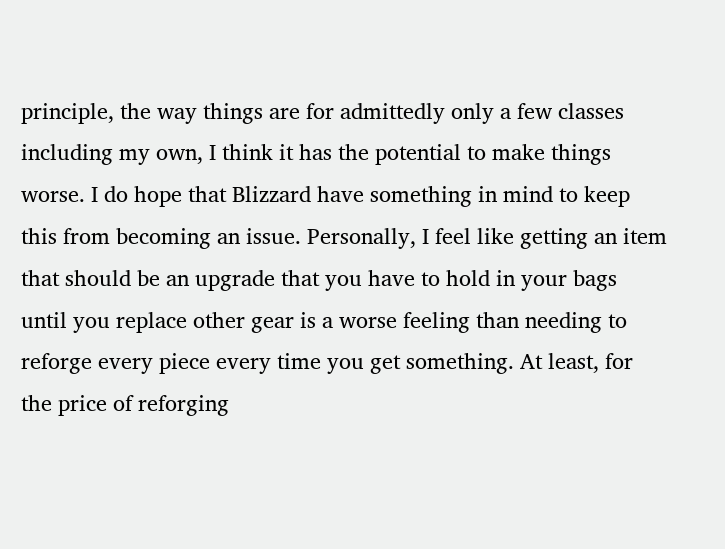principle, the way things are for admittedly only a few classes including my own, I think it has the potential to make things worse. I do hope that Blizzard have something in mind to keep this from becoming an issue. Personally, I feel like getting an item that should be an upgrade that you have to hold in your bags until you replace other gear is a worse feeling than needing to reforge every piece every time you get something. At least, for the price of reforging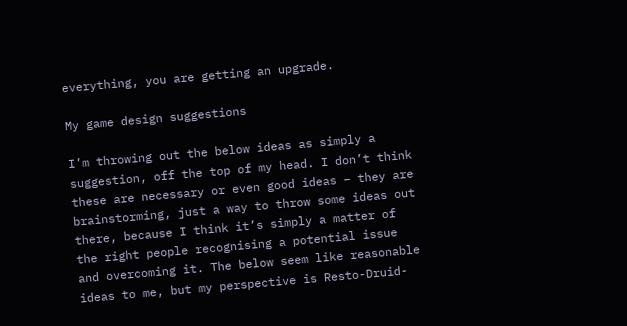everything, you are getting an upgrade.

My game design suggestions

I’m throwing out the below ideas as simply a suggestion, off the top of my head. I don’t think these are necessary or even good ideas – they are brainstorming, just a way to throw some ideas out there, because I think it’s simply a matter of the right people recognising a potential issue and overcoming it. The below seem like reasonable ideas to me, but my perspective is Resto-Druid-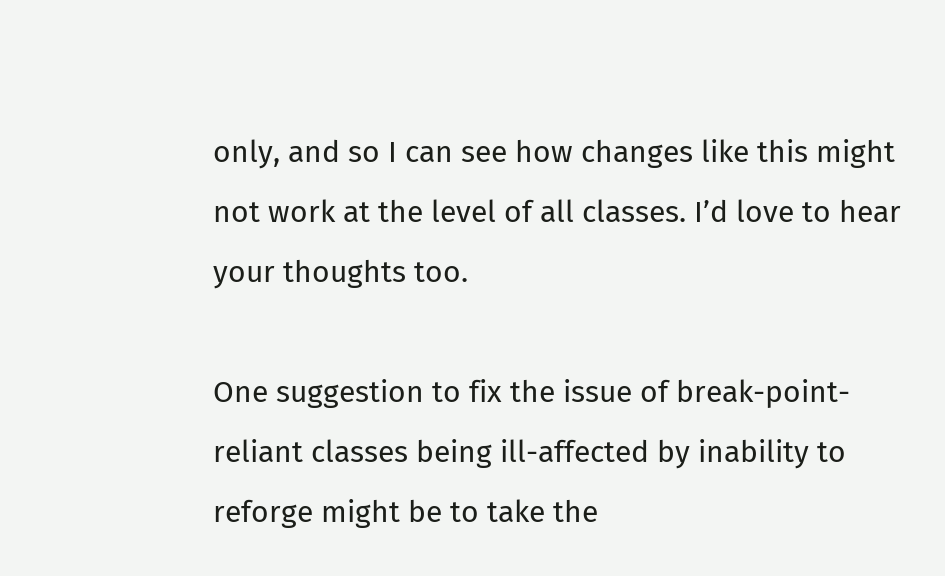only, and so I can see how changes like this might not work at the level of all classes. I’d love to hear your thoughts too.

One suggestion to fix the issue of break-point-reliant classes being ill-affected by inability to reforge might be to take the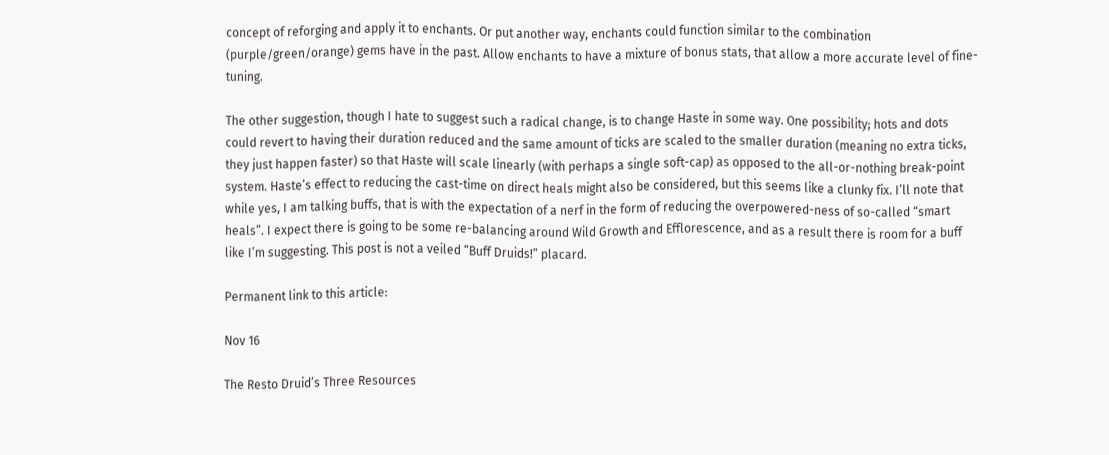concept of reforging and apply it to enchants. Or put another way, enchants could function similar to the combination (purple/green/orange) gems have in the past. Allow enchants to have a mixture of bonus stats, that allow a more accurate level of fine-tuning.

The other suggestion, though I hate to suggest such a radical change, is to change Haste in some way. One possibility; hots and dots could revert to having their duration reduced and the same amount of ticks are scaled to the smaller duration (meaning no extra ticks, they just happen faster) so that Haste will scale linearly (with perhaps a single soft-cap) as opposed to the all-or-nothing break-point system. Haste’s effect to reducing the cast-time on direct heals might also be considered, but this seems like a clunky fix. I’ll note that while yes, I am talking buffs, that is with the expectation of a nerf in the form of reducing the overpowered-ness of so-called “smart heals”. I expect there is going to be some re-balancing around Wild Growth and Efflorescence, and as a result there is room for a buff like I’m suggesting. This post is not a veiled “Buff Druids!” placard.

Permanent link to this article:

Nov 16

The Resto Druid’s Three Resources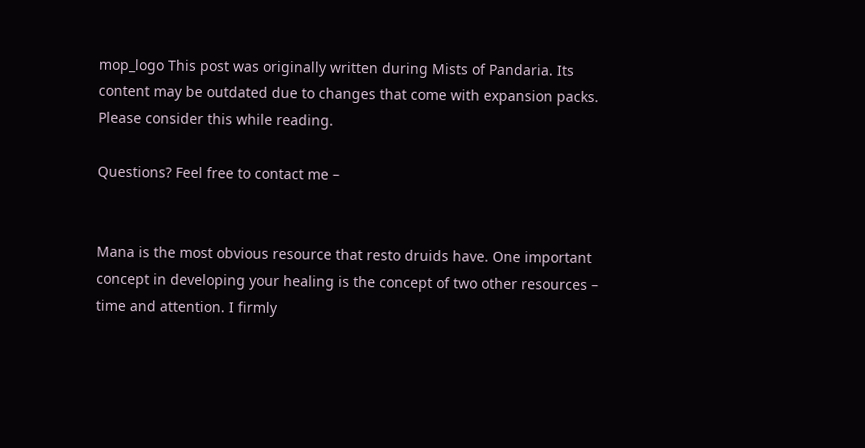mop_logo This post was originally written during Mists of Pandaria. Its content may be outdated due to changes that come with expansion packs. Please consider this while reading.

Questions? Feel free to contact me –


Mana is the most obvious resource that resto druids have. One important concept in developing your healing is the concept of two other resources – time and attention. I firmly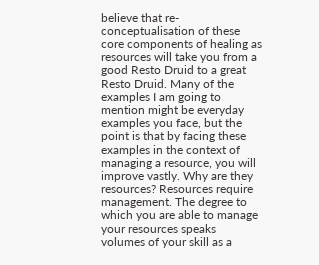believe that re-conceptualisation of these core components of healing as resources will take you from a good Resto Druid to a great Resto Druid. Many of the examples I am going to mention might be everyday examples you face, but the point is that by facing these examples in the context of managing a resource, you will improve vastly. Why are they resources? Resources require management. The degree to which you are able to manage your resources speaks volumes of your skill as a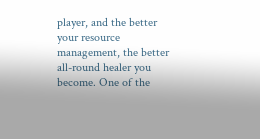player, and the better your resource management, the better all-round healer you become. One of the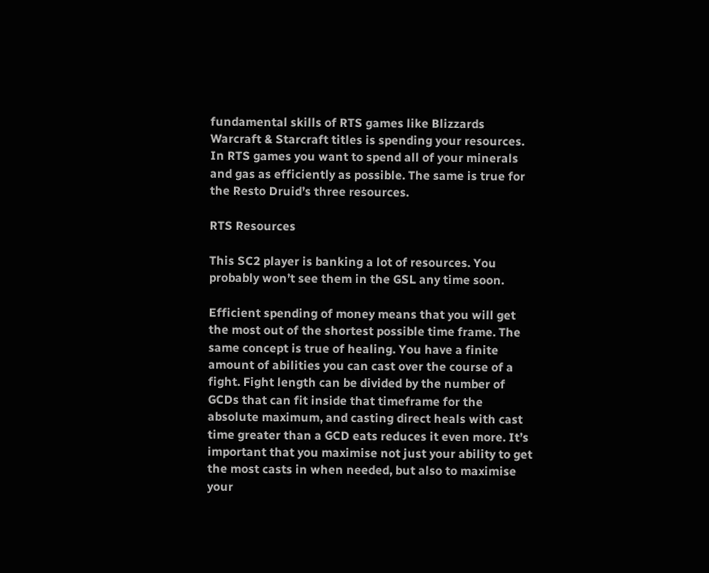fundamental skills of RTS games like Blizzards Warcraft & Starcraft titles is spending your resources. In RTS games you want to spend all of your minerals and gas as efficiently as possible. The same is true for the Resto Druid’s three resources.

RTS Resources

This SC2 player is banking a lot of resources. You probably won’t see them in the GSL any time soon.

Efficient spending of money means that you will get the most out of the shortest possible time frame. The same concept is true of healing. You have a finite amount of abilities you can cast over the course of a fight. Fight length can be divided by the number of GCDs that can fit inside that timeframe for the absolute maximum, and casting direct heals with cast time greater than a GCD eats reduces it even more. It’s important that you maximise not just your ability to get the most casts in when needed, but also to maximise your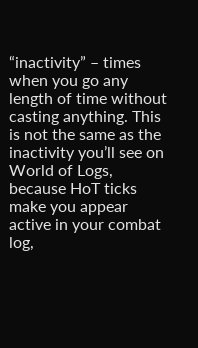“inactivity” – times when you go any length of time without casting anything. This is not the same as the inactivity you’ll see on World of Logs, because HoT ticks make you appear active in your combat log,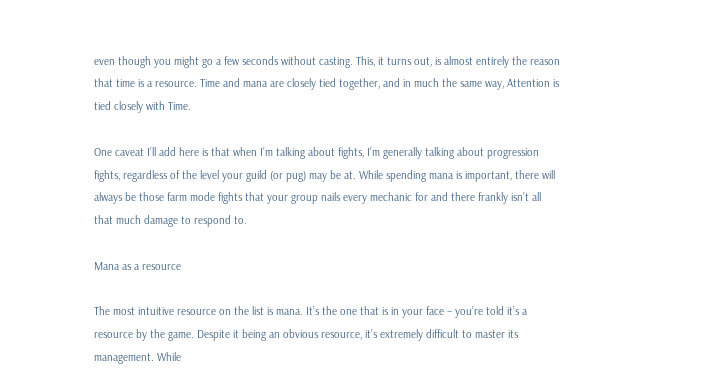even though you might go a few seconds without casting. This, it turns out, is almost entirely the reason that time is a resource. Time and mana are closely tied together, and in much the same way, Attention is tied closely with Time.

One caveat I’ll add here is that when I’m talking about fights, I’m generally talking about progression fights, regardless of the level your guild (or pug) may be at. While spending mana is important, there will always be those farm mode fights that your group nails every mechanic for and there frankly isn’t all that much damage to respond to.

Mana as a resource

The most intuitive resource on the list is mana. It’s the one that is in your face – you’re told it’s a resource by the game. Despite it being an obvious resource, it’s extremely difficult to master its management. While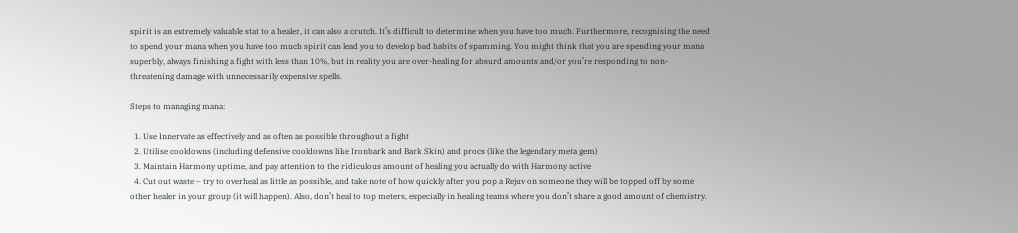spirit is an extremely valuable stat to a healer, it can also a crutch. It’s difficult to determine when you have too much. Furthermore, recognising the need to spend your mana when you have too much spirit can lead you to develop bad habits of spamming. You might think that you are spending your mana superbly, always finishing a fight with less than 10%, but in reality you are over-healing for absurd amounts and/or you’re responding to non-threatening damage with unnecessarily expensive spells.

Steps to managing mana:

  1. Use Innervate as effectively and as often as possible throughout a fight
  2. Utilise cooldowns (including defensive cooldowns like Ironbark and Bark Skin) and procs (like the legendary meta gem)
  3. Maintain Harmony uptime, and pay attention to the ridiculous amount of healing you actually do with Harmony active
  4. Cut out waste – try to overheal as little as possible, and take note of how quickly after you pop a Rejuv on someone they will be topped off by some other healer in your group (it will happen). Also, don’t heal to top meters, especially in healing teams where you don’t share a good amount of chemistry.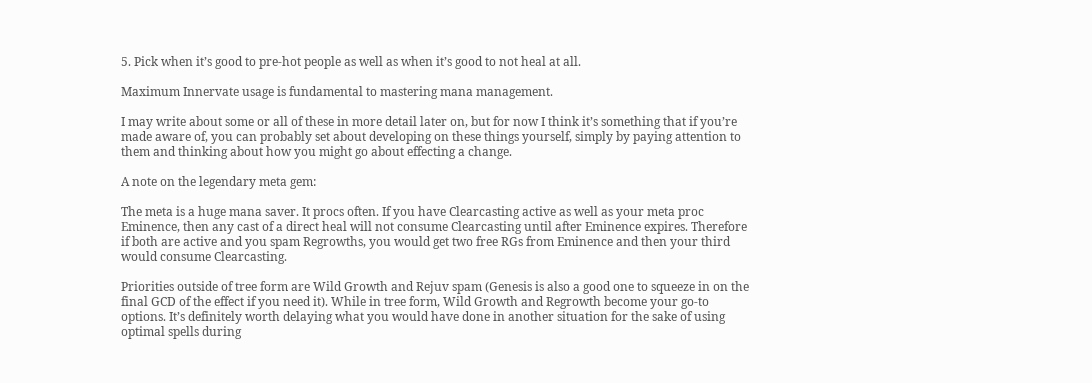5. Pick when it’s good to pre-hot people as well as when it’s good to not heal at all.

Maximum Innervate usage is fundamental to mastering mana management.

I may write about some or all of these in more detail later on, but for now I think it’s something that if you’re made aware of, you can probably set about developing on these things yourself, simply by paying attention to them and thinking about how you might go about effecting a change.

A note on the legendary meta gem:

The meta is a huge mana saver. It procs often. If you have Clearcasting active as well as your meta proc Eminence, then any cast of a direct heal will not consume Clearcasting until after Eminence expires. Therefore if both are active and you spam Regrowths, you would get two free RGs from Eminence and then your third would consume Clearcasting.

Priorities outside of tree form are Wild Growth and Rejuv spam (Genesis is also a good one to squeeze in on the final GCD of the effect if you need it). While in tree form, Wild Growth and Regrowth become your go-to options. It’s definitely worth delaying what you would have done in another situation for the sake of using optimal spells during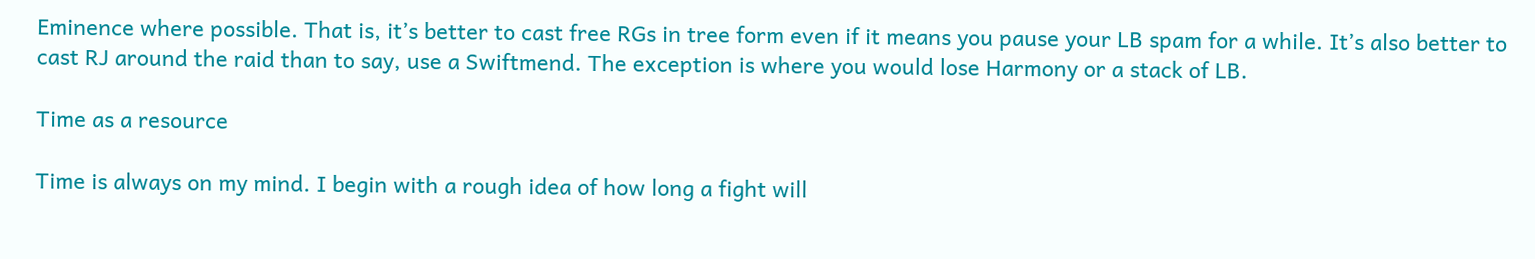Eminence where possible. That is, it’s better to cast free RGs in tree form even if it means you pause your LB spam for a while. It’s also better to cast RJ around the raid than to say, use a Swiftmend. The exception is where you would lose Harmony or a stack of LB.

Time as a resource

Time is always on my mind. I begin with a rough idea of how long a fight will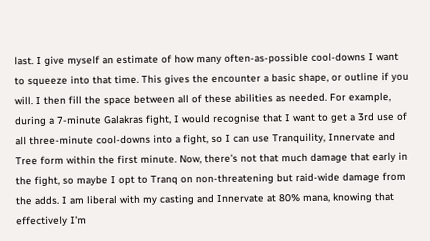last. I give myself an estimate of how many often-as-possible cool-downs I want to squeeze into that time. This gives the encounter a basic shape, or outline if you will. I then fill the space between all of these abilities as needed. For example, during a 7-minute Galakras fight, I would recognise that I want to get a 3rd use of all three-minute cool-downs into a fight, so I can use Tranquility, Innervate and Tree form within the first minute. Now, there’s not that much damage that early in the fight, so maybe I opt to Tranq on non-threatening but raid-wide damage from the adds. I am liberal with my casting and Innervate at 80% mana, knowing that effectively I’m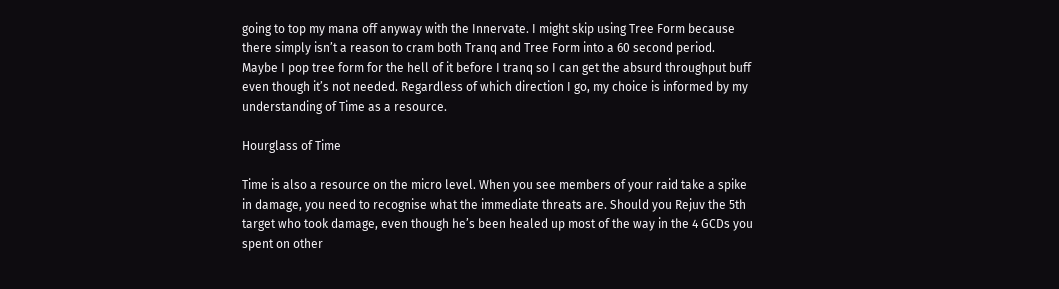going to top my mana off anyway with the Innervate. I might skip using Tree Form because there simply isn’t a reason to cram both Tranq and Tree Form into a 60 second period. Maybe I pop tree form for the hell of it before I tranq so I can get the absurd throughput buff even though it’s not needed. Regardless of which direction I go, my choice is informed by my understanding of Time as a resource.

Hourglass of Time

Time is also a resource on the micro level. When you see members of your raid take a spike in damage, you need to recognise what the immediate threats are. Should you Rejuv the 5th target who took damage, even though he’s been healed up most of the way in the 4 GCDs you spent on other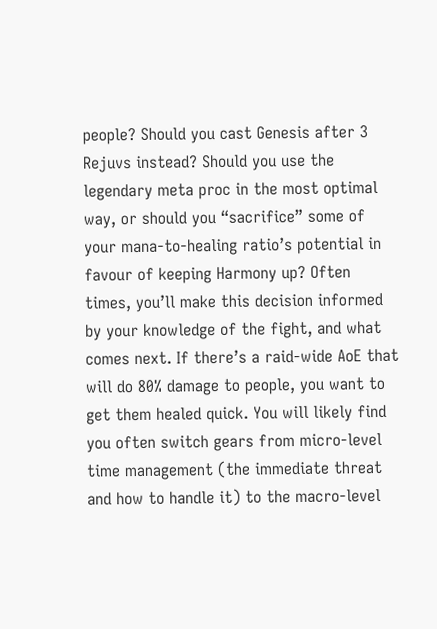people? Should you cast Genesis after 3 Rejuvs instead? Should you use the legendary meta proc in the most optimal way, or should you “sacrifice” some of your mana-to-healing ratio’s potential in favour of keeping Harmony up? Often times, you’ll make this decision informed by your knowledge of the fight, and what comes next. If there’s a raid-wide AoE that will do 80% damage to people, you want to get them healed quick. You will likely find you often switch gears from micro-level time management (the immediate threat and how to handle it) to the macro-level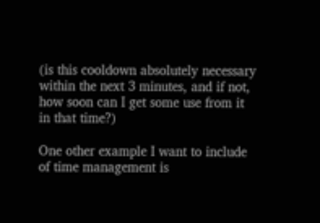(is this cooldown absolutely necessary within the next 3 minutes, and if not, how soon can I get some use from it in that time?)

One other example I want to include of time management is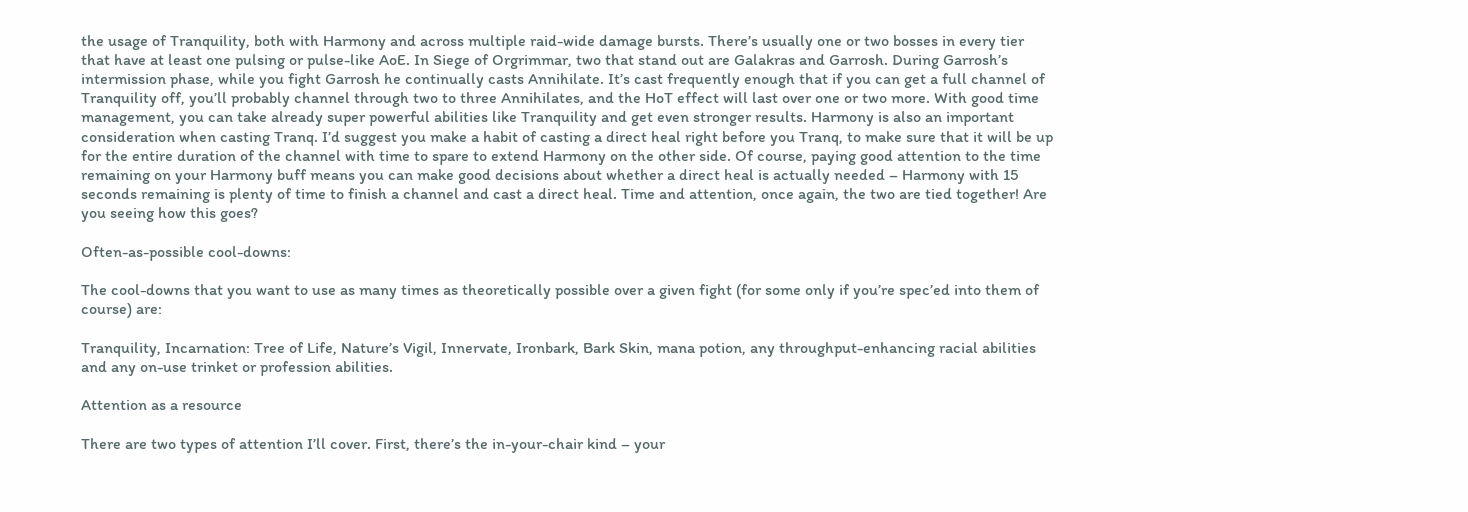the usage of Tranquility, both with Harmony and across multiple raid-wide damage bursts. There’s usually one or two bosses in every tier that have at least one pulsing or pulse-like AoE. In Siege of Orgrimmar, two that stand out are Galakras and Garrosh. During Garrosh’s intermission phase, while you fight Garrosh he continually casts Annihilate. It’s cast frequently enough that if you can get a full channel of Tranquility off, you’ll probably channel through two to three Annihilates, and the HoT effect will last over one or two more. With good time management, you can take already super powerful abilities like Tranquility and get even stronger results. Harmony is also an important consideration when casting Tranq. I’d suggest you make a habit of casting a direct heal right before you Tranq, to make sure that it will be up for the entire duration of the channel with time to spare to extend Harmony on the other side. Of course, paying good attention to the time remaining on your Harmony buff means you can make good decisions about whether a direct heal is actually needed – Harmony with 15 seconds remaining is plenty of time to finish a channel and cast a direct heal. Time and attention, once again, the two are tied together! Are you seeing how this goes?

Often-as-possible cool-downs:

The cool-downs that you want to use as many times as theoretically possible over a given fight (for some only if you’re spec’ed into them of course) are:

Tranquility, Incarnation: Tree of Life, Nature’s Vigil, Innervate, Ironbark, Bark Skin, mana potion, any throughput-enhancing racial abilities and any on-use trinket or profession abilities.

Attention as a resource

There are two types of attention I’ll cover. First, there’s the in-your-chair kind – your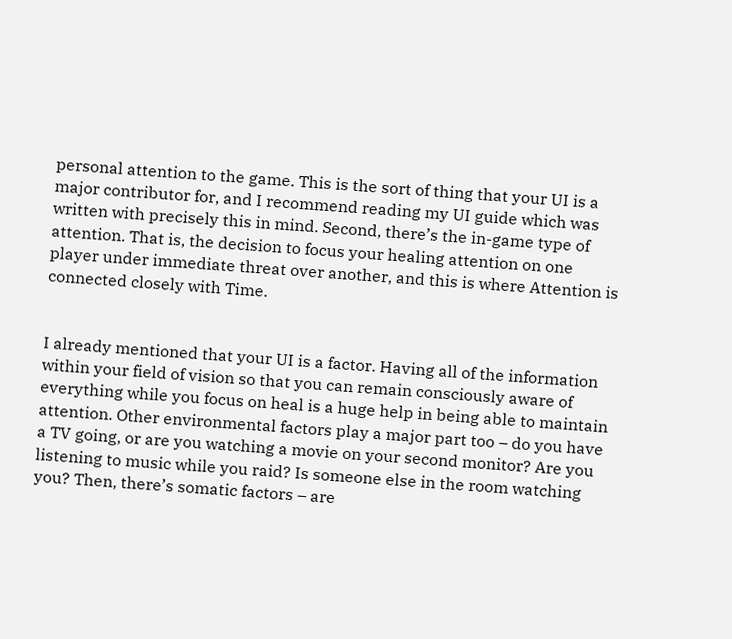personal attention to the game. This is the sort of thing that your UI is a major contributor for, and I recommend reading my UI guide which was written with precisely this in mind. Second, there’s the in-game type of attention. That is, the decision to focus your healing attention on one player under immediate threat over another, and this is where Attention is connected closely with Time.


I already mentioned that your UI is a factor. Having all of the information within your field of vision so that you can remain consciously aware of everything while you focus on heal is a huge help in being able to maintain attention. Other environmental factors play a major part too – do you have a TV going, or are you watching a movie on your second monitor? Are you listening to music while you raid? Is someone else in the room watching you? Then, there’s somatic factors – are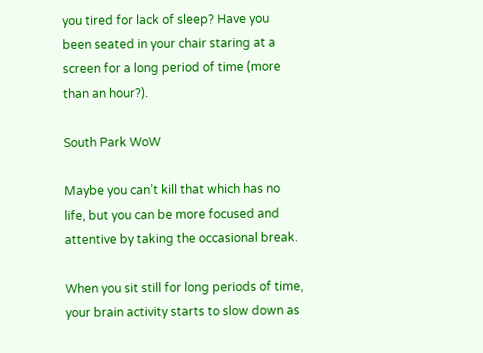you tired for lack of sleep? Have you been seated in your chair staring at a screen for a long period of time (more than an hour?).

South Park WoW

Maybe you can’t kill that which has no life, but you can be more focused and attentive by taking the occasional break.

When you sit still for long periods of time, your brain activity starts to slow down as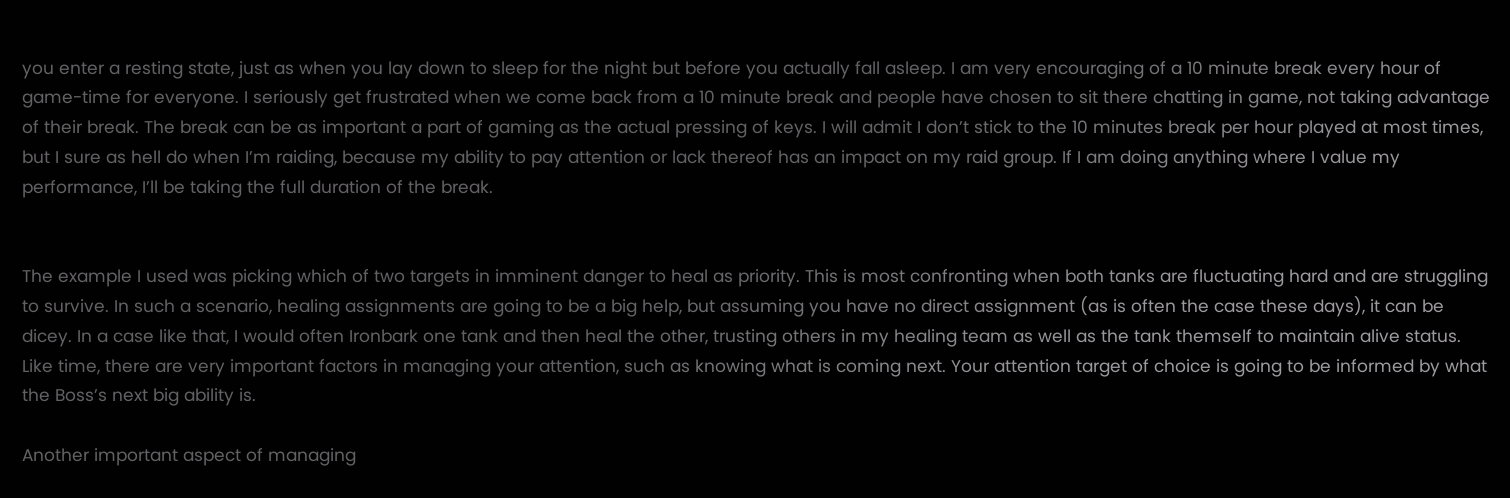you enter a resting state, just as when you lay down to sleep for the night but before you actually fall asleep. I am very encouraging of a 10 minute break every hour of game-time for everyone. I seriously get frustrated when we come back from a 10 minute break and people have chosen to sit there chatting in game, not taking advantage of their break. The break can be as important a part of gaming as the actual pressing of keys. I will admit I don’t stick to the 10 minutes break per hour played at most times, but I sure as hell do when I’m raiding, because my ability to pay attention or lack thereof has an impact on my raid group. If I am doing anything where I value my performance, I’ll be taking the full duration of the break.


The example I used was picking which of two targets in imminent danger to heal as priority. This is most confronting when both tanks are fluctuating hard and are struggling to survive. In such a scenario, healing assignments are going to be a big help, but assuming you have no direct assignment (as is often the case these days), it can be dicey. In a case like that, I would often Ironbark one tank and then heal the other, trusting others in my healing team as well as the tank themself to maintain alive status. Like time, there are very important factors in managing your attention, such as knowing what is coming next. Your attention target of choice is going to be informed by what the Boss’s next big ability is.

Another important aspect of managing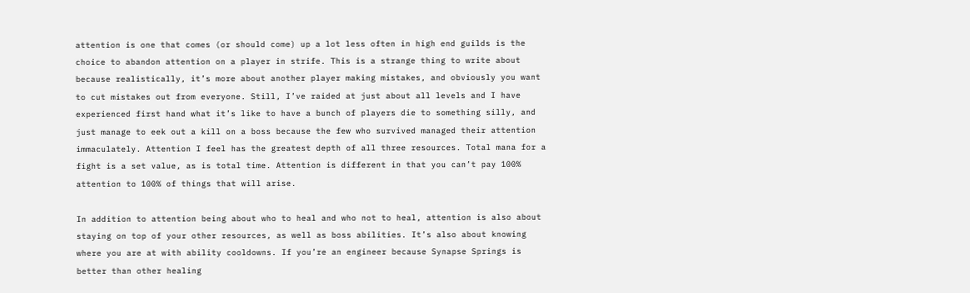attention is one that comes (or should come) up a lot less often in high end guilds is the choice to abandon attention on a player in strife. This is a strange thing to write about because realistically, it’s more about another player making mistakes, and obviously you want to cut mistakes out from everyone. Still, I’ve raided at just about all levels and I have experienced first hand what it’s like to have a bunch of players die to something silly, and just manage to eek out a kill on a boss because the few who survived managed their attention immaculately. Attention I feel has the greatest depth of all three resources. Total mana for a fight is a set value, as is total time. Attention is different in that you can’t pay 100% attention to 100% of things that will arise.

In addition to attention being about who to heal and who not to heal, attention is also about staying on top of your other resources, as well as boss abilities. It’s also about knowing where you are at with ability cooldowns. If you’re an engineer because Synapse Springs is better than other healing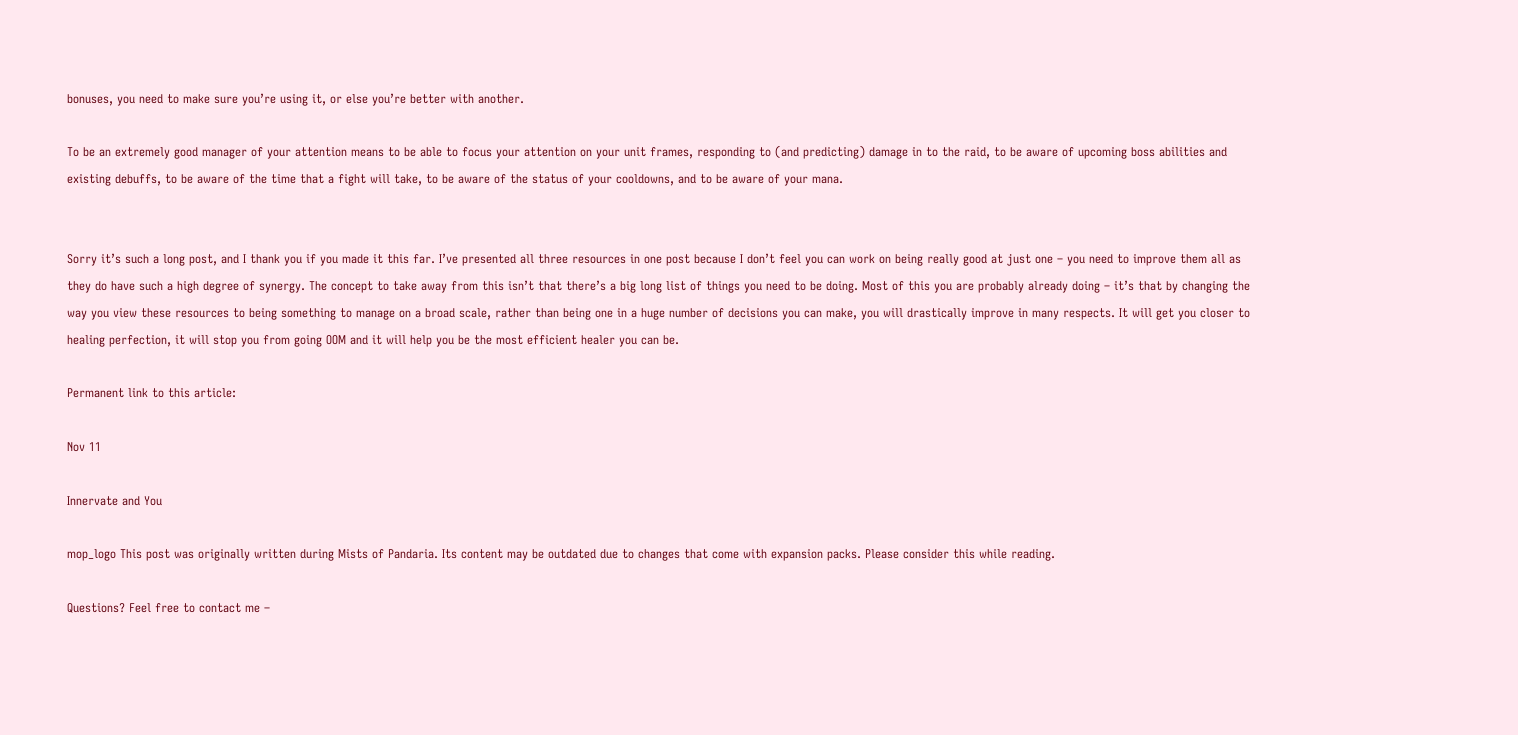bonuses, you need to make sure you’re using it, or else you’re better with another.

To be an extremely good manager of your attention means to be able to focus your attention on your unit frames, responding to (and predicting) damage in to the raid, to be aware of upcoming boss abilities and existing debuffs, to be aware of the time that a fight will take, to be aware of the status of your cooldowns, and to be aware of your mana.


Sorry it’s such a long post, and I thank you if you made it this far. I’ve presented all three resources in one post because I don’t feel you can work on being really good at just one – you need to improve them all as they do have such a high degree of synergy. The concept to take away from this isn’t that there’s a big long list of things you need to be doing. Most of this you are probably already doing – it’s that by changing the way you view these resources to being something to manage on a broad scale, rather than being one in a huge number of decisions you can make, you will drastically improve in many respects. It will get you closer to healing perfection, it will stop you from going OOM and it will help you be the most efficient healer you can be.

Permanent link to this article:

Nov 11

Innervate and You

mop_logo This post was originally written during Mists of Pandaria. Its content may be outdated due to changes that come with expansion packs. Please consider this while reading.

Questions? Feel free to contact me –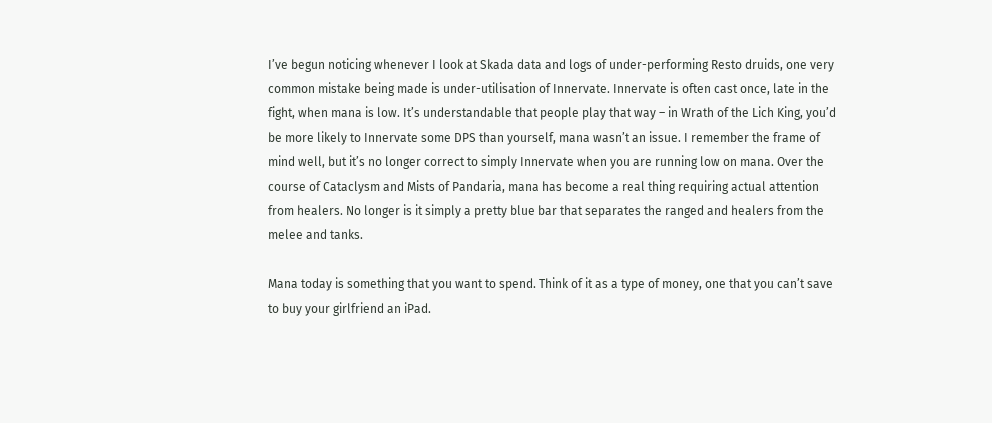I’ve begun noticing whenever I look at Skada data and logs of under-performing Resto druids, one very common mistake being made is under-utilisation of Innervate. Innervate is often cast once, late in the fight, when mana is low. It’s understandable that people play that way – in Wrath of the Lich King, you’d be more likely to Innervate some DPS than yourself, mana wasn’t an issue. I remember the frame of mind well, but it’s no longer correct to simply Innervate when you are running low on mana. Over the course of Cataclysm and Mists of Pandaria, mana has become a real thing requiring actual attention from healers. No longer is it simply a pretty blue bar that separates the ranged and healers from the melee and tanks.

Mana today is something that you want to spend. Think of it as a type of money, one that you can’t save to buy your girlfriend an iPad.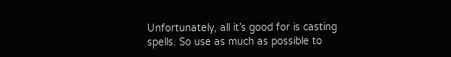Unfortunately, all it’s good for is casting spells. So use as much as possible to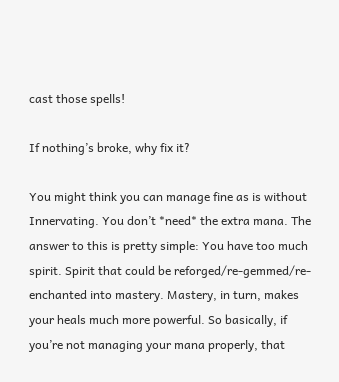cast those spells!

If nothing’s broke, why fix it?

You might think you can manage fine as is without Innervating. You don’t *need* the extra mana. The answer to this is pretty simple: You have too much spirit. Spirit that could be reforged/re-gemmed/re-enchanted into mastery. Mastery, in turn, makes your heals much more powerful. So basically, if you’re not managing your mana properly, that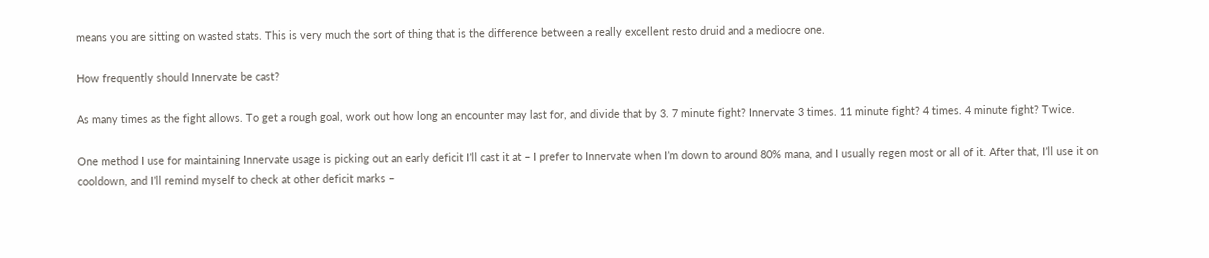means you are sitting on wasted stats. This is very much the sort of thing that is the difference between a really excellent resto druid and a mediocre one.

How frequently should Innervate be cast?

As many times as the fight allows. To get a rough goal, work out how long an encounter may last for, and divide that by 3. 7 minute fight? Innervate 3 times. 11 minute fight? 4 times. 4 minute fight? Twice.

One method I use for maintaining Innervate usage is picking out an early deficit I’ll cast it at – I prefer to Innervate when I’m down to around 80% mana, and I usually regen most or all of it. After that, I’ll use it on cooldown, and I’ll remind myself to check at other deficit marks –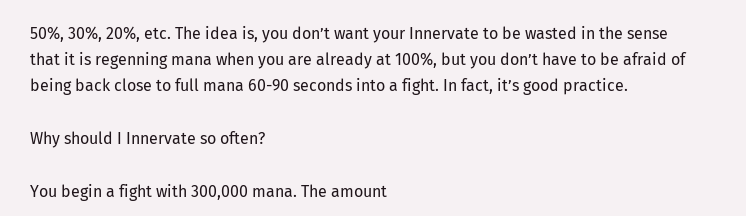50%, 30%, 20%, etc. The idea is, you don’t want your Innervate to be wasted in the sense that it is regenning mana when you are already at 100%, but you don’t have to be afraid of being back close to full mana 60-90 seconds into a fight. In fact, it’s good practice.

Why should I Innervate so often?

You begin a fight with 300,000 mana. The amount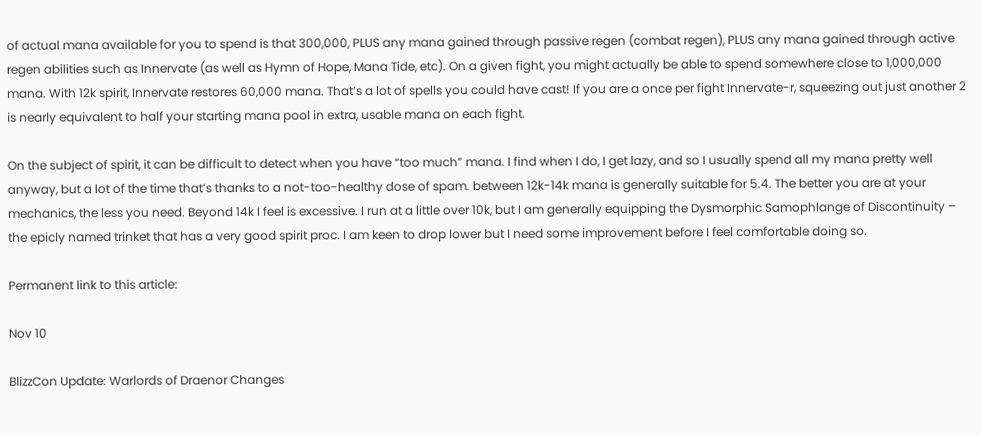of actual mana available for you to spend is that 300,000, PLUS any mana gained through passive regen (combat regen), PLUS any mana gained through active regen abilities such as Innervate (as well as Hymn of Hope, Mana Tide, etc). On a given fight, you might actually be able to spend somewhere close to 1,000,000 mana. With 12k spirit, Innervate restores 60,000 mana. That’s a lot of spells you could have cast! If you are a once per fight Innervate-r, squeezing out just another 2 is nearly equivalent to half your starting mana pool in extra, usable mana on each fight.

On the subject of spirit, it can be difficult to detect when you have “too much” mana. I find when I do, I get lazy, and so I usually spend all my mana pretty well anyway, but a lot of the time that’s thanks to a not-too-healthy dose of spam. between 12k-14k mana is generally suitable for 5.4. The better you are at your mechanics, the less you need. Beyond 14k I feel is excessive. I run at a little over 10k, but I am generally equipping the Dysmorphic Samophlange of Discontinuity – the epicly named trinket that has a very good spirit proc. I am keen to drop lower but I need some improvement before I feel comfortable doing so.

Permanent link to this article:

Nov 10

BlizzCon Update: Warlords of Draenor Changes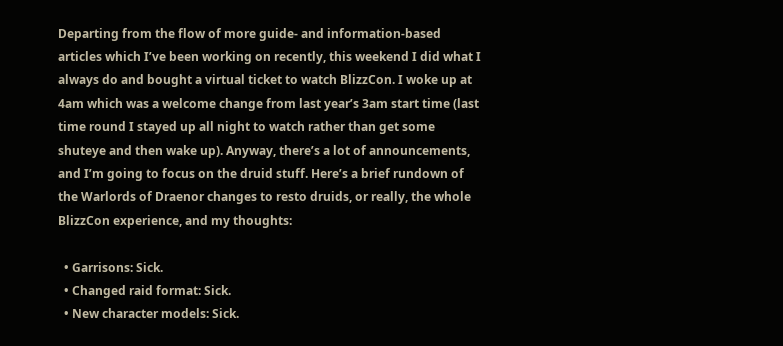Departing from the flow of more guide- and information-based articles which I’ve been working on recently, this weekend I did what I always do and bought a virtual ticket to watch BlizzCon. I woke up at 4am which was a welcome change from last year’s 3am start time (last time round I stayed up all night to watch rather than get some shuteye and then wake up). Anyway, there’s a lot of announcements, and I’m going to focus on the druid stuff. Here’s a brief rundown of the Warlords of Draenor changes to resto druids, or really, the whole BlizzCon experience, and my thoughts:

  • Garrisons: Sick.
  • Changed raid format: Sick.
  • New character models: Sick.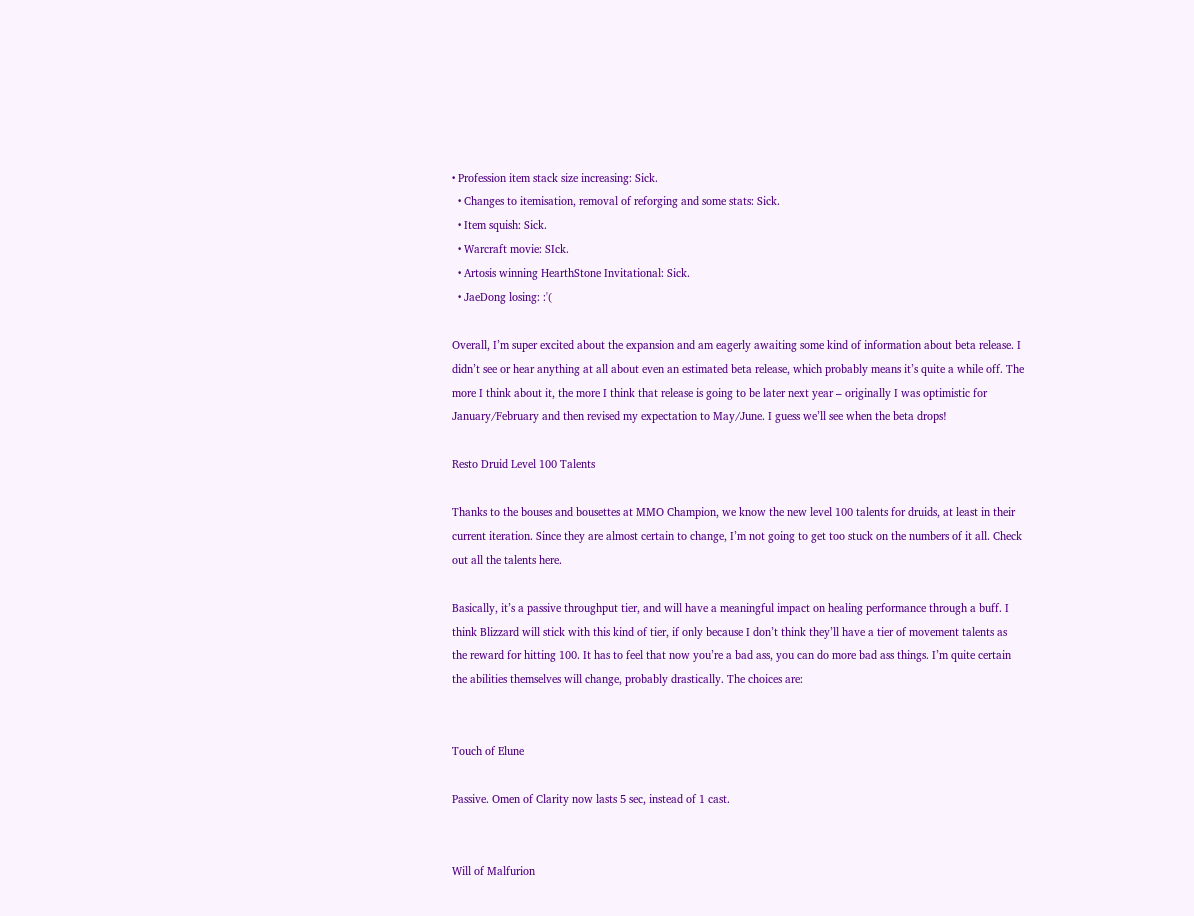• Profession item stack size increasing: Sick.
  • Changes to itemisation, removal of reforging and some stats: Sick.
  • Item squish: Sick.
  • Warcraft movie: SIck.
  • Artosis winning HearthStone Invitational: Sick.
  • JaeDong losing: :'(

Overall, I’m super excited about the expansion and am eagerly awaiting some kind of information about beta release. I didn’t see or hear anything at all about even an estimated beta release, which probably means it’s quite a while off. The more I think about it, the more I think that release is going to be later next year – originally I was optimistic for January/February and then revised my expectation to May/June. I guess we’ll see when the beta drops!

Resto Druid Level 100 Talents

Thanks to the bouses and bousettes at MMO Champion, we know the new level 100 talents for druids, at least in their current iteration. Since they are almost certain to change, I’m not going to get too stuck on the numbers of it all. Check out all the talents here.

Basically, it’s a passive throughput tier, and will have a meaningful impact on healing performance through a buff. I think Blizzard will stick with this kind of tier, if only because I don’t think they’ll have a tier of movement talents as the reward for hitting 100. It has to feel that now you’re a bad ass, you can do more bad ass things. I’m quite certain the abilities themselves will change, probably drastically. The choices are:


Touch of Elune

Passive. Omen of Clarity now lasts 5 sec, instead of 1 cast.


Will of Malfurion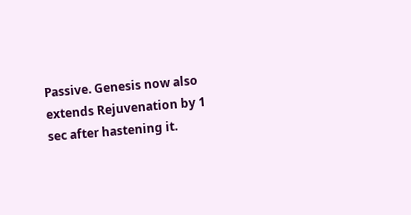Passive. Genesis now also extends Rejuvenation by 1 sec after hastening it.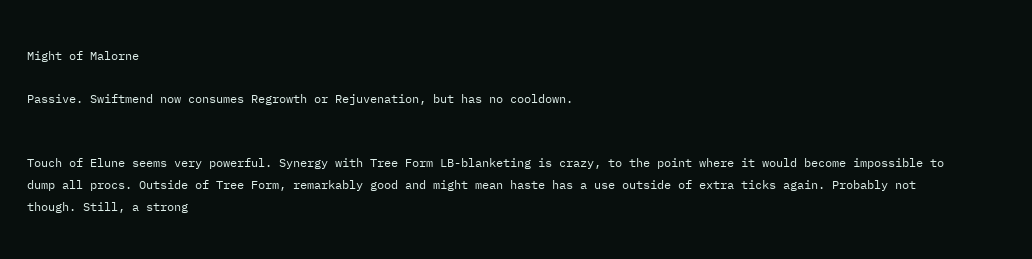Might of Malorne

Passive. Swiftmend now consumes Regrowth or Rejuvenation, but has no cooldown.


Touch of Elune seems very powerful. Synergy with Tree Form LB-blanketing is crazy, to the point where it would become impossible to dump all procs. Outside of Tree Form, remarkably good and might mean haste has a use outside of extra ticks again. Probably not though. Still, a strong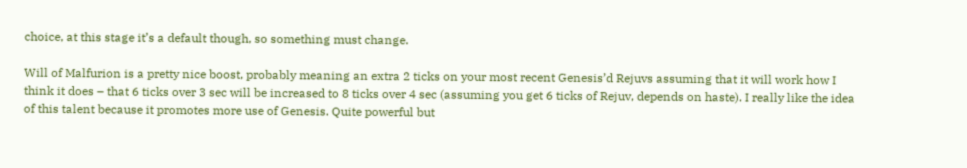choice, at this stage it’s a default though, so something must change.

Will of Malfurion is a pretty nice boost, probably meaning an extra 2 ticks on your most recent Genesis’d Rejuvs assuming that it will work how I think it does – that 6 ticks over 3 sec will be increased to 8 ticks over 4 sec (assuming you get 6 ticks of Rejuv, depends on haste). I really like the idea of this talent because it promotes more use of Genesis. Quite powerful but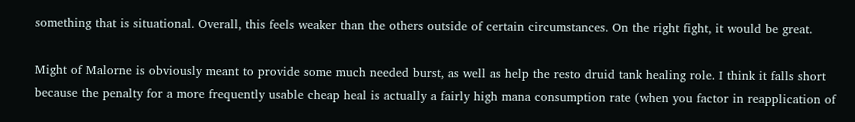something that is situational. Overall, this feels weaker than the others outside of certain circumstances. On the right fight, it would be great.

Might of Malorne is obviously meant to provide some much needed burst, as well as help the resto druid tank healing role. I think it falls short because the penalty for a more frequently usable cheap heal is actually a fairly high mana consumption rate (when you factor in reapplication of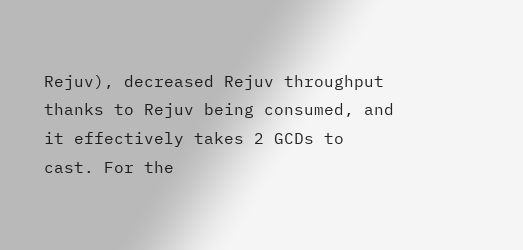Rejuv), decreased Rejuv throughput thanks to Rejuv being consumed, and it effectively takes 2 GCDs to cast. For the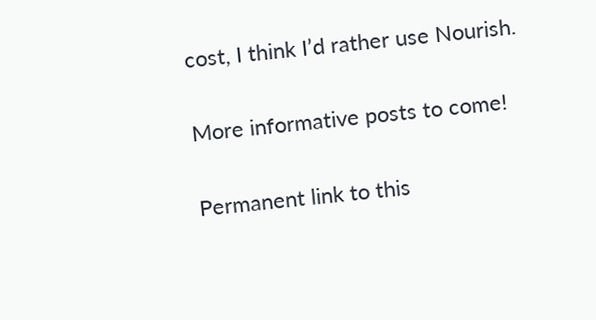cost, I think I’d rather use Nourish.

More informative posts to come!

Permanent link to this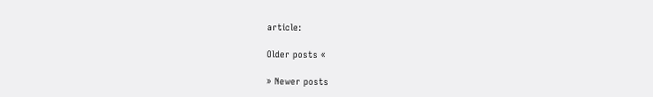article:

Older posts «

» Newer posts